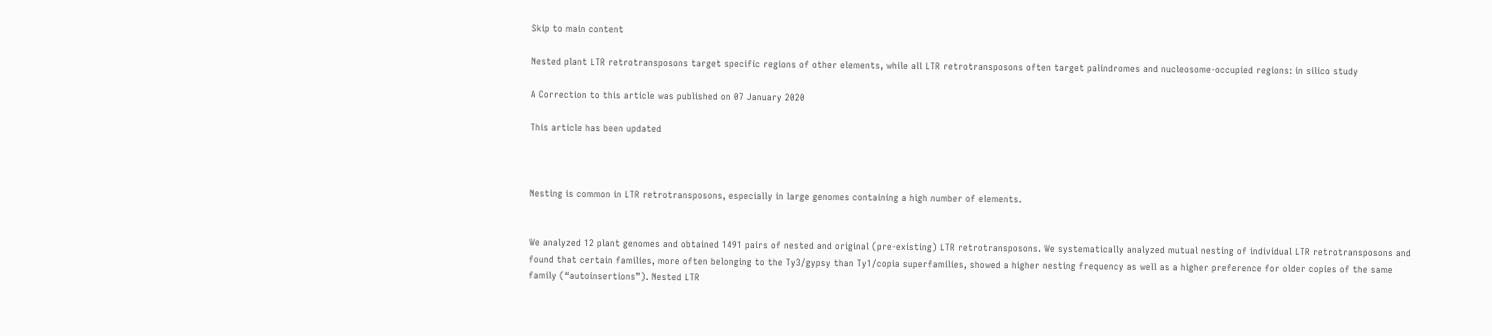Skip to main content

Nested plant LTR retrotransposons target specific regions of other elements, while all LTR retrotransposons often target palindromes and nucleosome-occupied regions: in silico study

A Correction to this article was published on 07 January 2020

This article has been updated



Nesting is common in LTR retrotransposons, especially in large genomes containing a high number of elements.


We analyzed 12 plant genomes and obtained 1491 pairs of nested and original (pre-existing) LTR retrotransposons. We systematically analyzed mutual nesting of individual LTR retrotransposons and found that certain families, more often belonging to the Ty3/gypsy than Ty1/copia superfamilies, showed a higher nesting frequency as well as a higher preference for older copies of the same family (“autoinsertions”). Nested LTR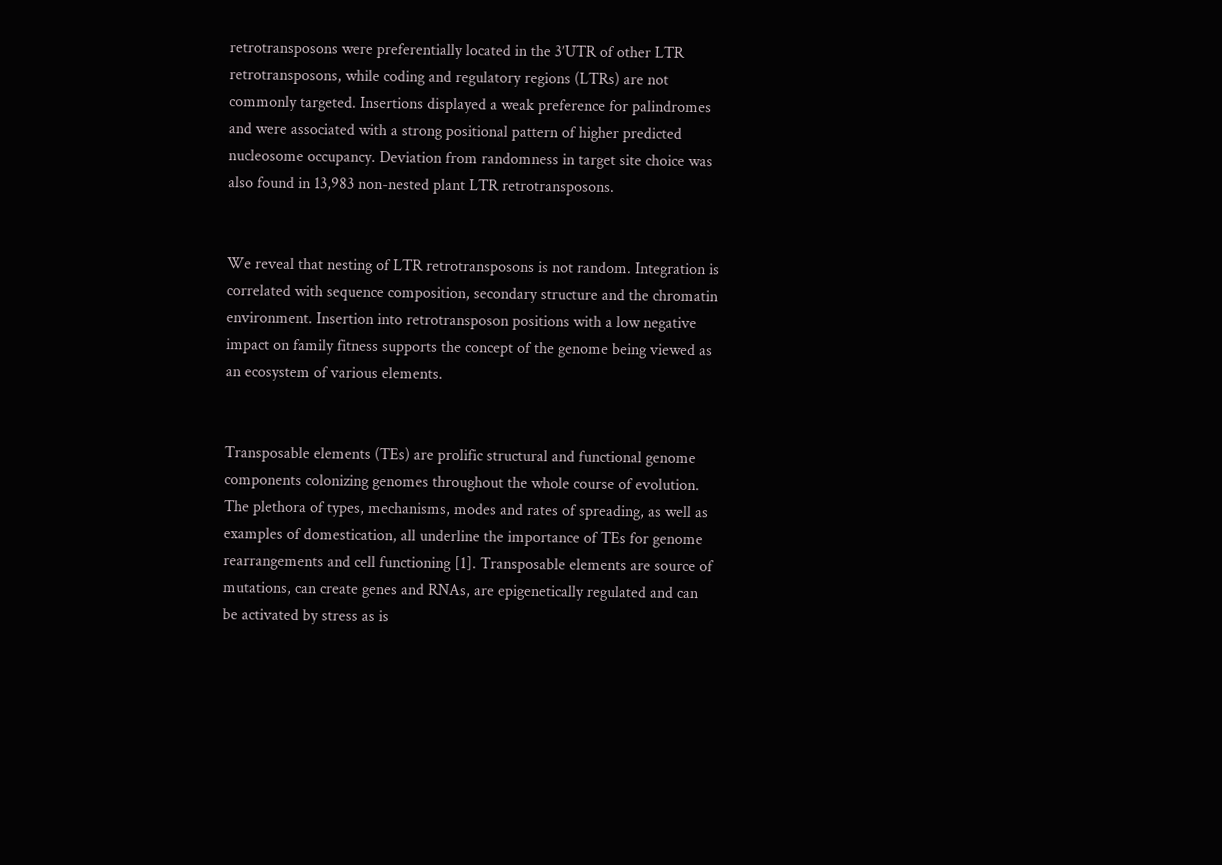retrotransposons were preferentially located in the 3’UTR of other LTR retrotransposons, while coding and regulatory regions (LTRs) are not commonly targeted. Insertions displayed a weak preference for palindromes and were associated with a strong positional pattern of higher predicted nucleosome occupancy. Deviation from randomness in target site choice was also found in 13,983 non-nested plant LTR retrotransposons.


We reveal that nesting of LTR retrotransposons is not random. Integration is correlated with sequence composition, secondary structure and the chromatin environment. Insertion into retrotransposon positions with a low negative impact on family fitness supports the concept of the genome being viewed as an ecosystem of various elements.


Transposable elements (TEs) are prolific structural and functional genome components colonizing genomes throughout the whole course of evolution. The plethora of types, mechanisms, modes and rates of spreading, as well as examples of domestication, all underline the importance of TEs for genome rearrangements and cell functioning [1]. Transposable elements are source of mutations, can create genes and RNAs, are epigenetically regulated and can be activated by stress as is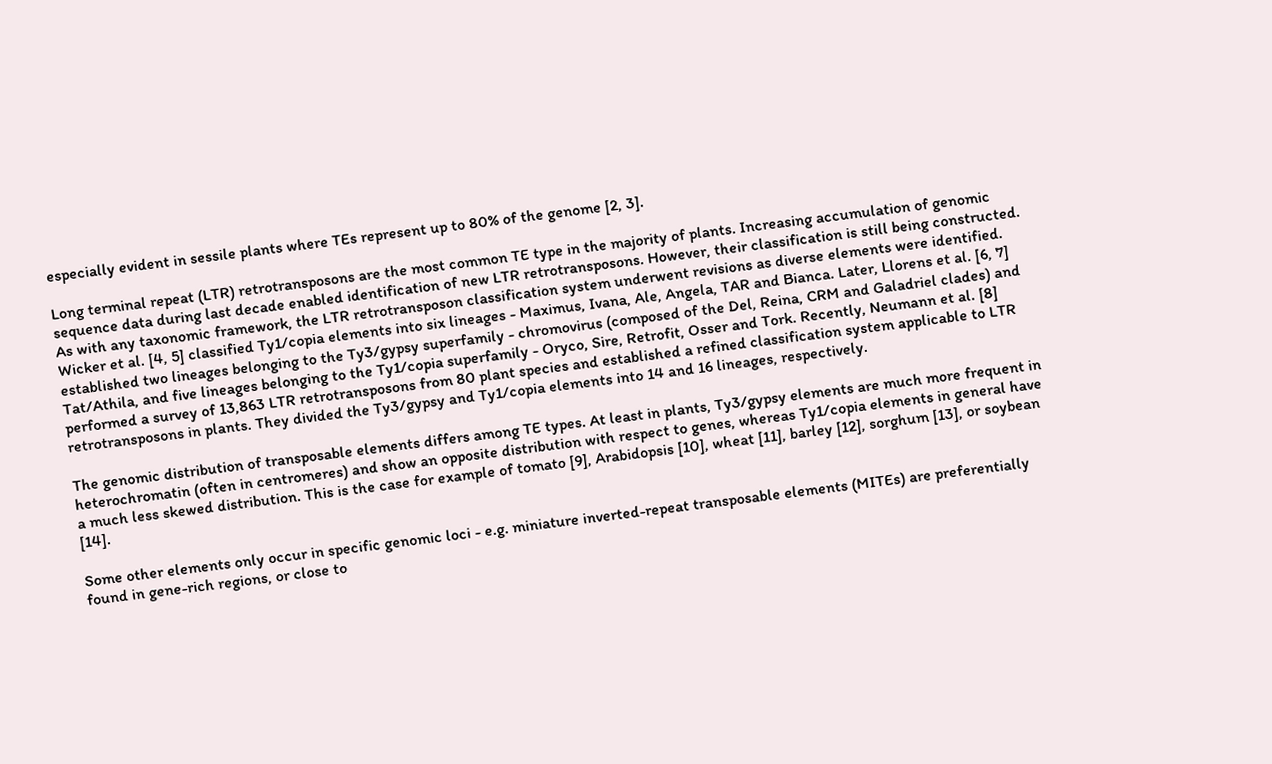especially evident in sessile plants where TEs represent up to 80% of the genome [2, 3].

Long terminal repeat (LTR) retrotransposons are the most common TE type in the majority of plants. Increasing accumulation of genomic sequence data during last decade enabled identification of new LTR retrotransposons. However, their classification is still being constructed. As with any taxonomic framework, the LTR retrotransposon classification system underwent revisions as diverse elements were identified. Wicker et al. [4, 5] classified Ty1/copia elements into six lineages - Maximus, Ivana, Ale, Angela, TAR and Bianca. Later, Llorens et al. [6, 7] established two lineages belonging to the Ty3/gypsy superfamily - chromovirus (composed of the Del, Reina, CRM and Galadriel clades) and Tat/Athila, and five lineages belonging to the Ty1/copia superfamily - Oryco, Sire, Retrofit, Osser and Tork. Recently, Neumann et al. [8] performed a survey of 13,863 LTR retrotransposons from 80 plant species and established a refined classification system applicable to LTR retrotransposons in plants. They divided the Ty3/gypsy and Ty1/copia elements into 14 and 16 lineages, respectively.

The genomic distribution of transposable elements differs among TE types. At least in plants, Ty3/gypsy elements are much more frequent in heterochromatin (often in centromeres) and show an opposite distribution with respect to genes, whereas Ty1/copia elements in general have a much less skewed distribution. This is the case for example of tomato [9], Arabidopsis [10], wheat [11], barley [12], sorghum [13], or soybean [14].

Some other elements only occur in specific genomic loci - e.g. miniature inverted-repeat transposable elements (MITEs) are preferentially found in gene-rich regions, or close to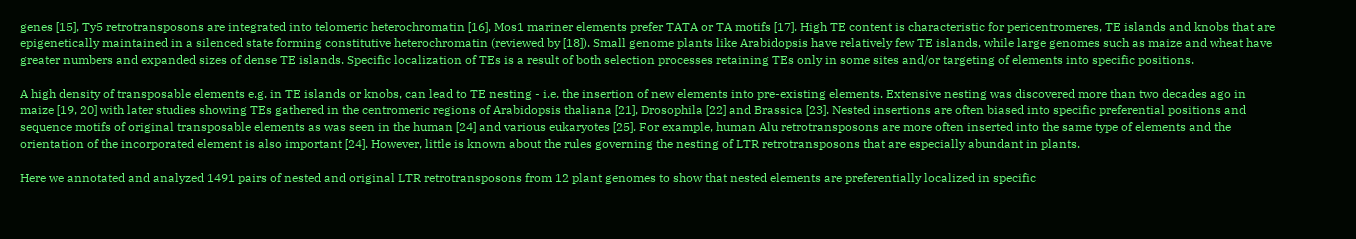genes [15], Ty5 retrotransposons are integrated into telomeric heterochromatin [16], Mos1 mariner elements prefer TATA or TA motifs [17]. High TE content is characteristic for pericentromeres, TE islands and knobs that are epigenetically maintained in a silenced state forming constitutive heterochromatin (reviewed by [18]). Small genome plants like Arabidopsis have relatively few TE islands, while large genomes such as maize and wheat have greater numbers and expanded sizes of dense TE islands. Specific localization of TEs is a result of both selection processes retaining TEs only in some sites and/or targeting of elements into specific positions.

A high density of transposable elements e.g. in TE islands or knobs, can lead to TE nesting - i.e. the insertion of new elements into pre-existing elements. Extensive nesting was discovered more than two decades ago in maize [19, 20] with later studies showing TEs gathered in the centromeric regions of Arabidopsis thaliana [21], Drosophila [22] and Brassica [23]. Nested insertions are often biased into specific preferential positions and sequence motifs of original transposable elements as was seen in the human [24] and various eukaryotes [25]. For example, human Alu retrotransposons are more often inserted into the same type of elements and the orientation of the incorporated element is also important [24]. However, little is known about the rules governing the nesting of LTR retrotransposons that are especially abundant in plants.

Here we annotated and analyzed 1491 pairs of nested and original LTR retrotransposons from 12 plant genomes to show that nested elements are preferentially localized in specific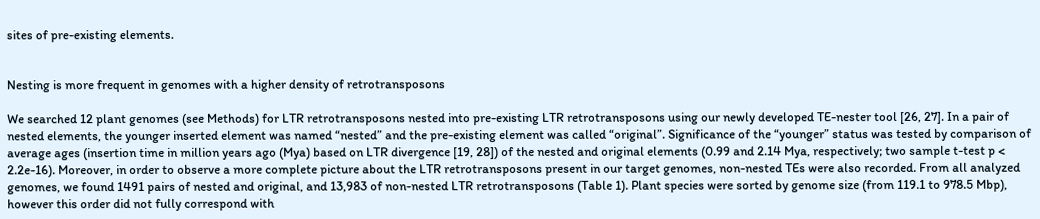sites of pre-existing elements.


Nesting is more frequent in genomes with a higher density of retrotransposons

We searched 12 plant genomes (see Methods) for LTR retrotransposons nested into pre-existing LTR retrotransposons using our newly developed TE-nester tool [26, 27]. In a pair of nested elements, the younger inserted element was named “nested” and the pre-existing element was called “original”. Significance of the “younger” status was tested by comparison of average ages (insertion time in million years ago (Mya) based on LTR divergence [19, 28]) of the nested and original elements (0.99 and 2.14 Mya, respectively; two sample t-test p < 2.2e-16). Moreover, in order to observe a more complete picture about the LTR retrotransposons present in our target genomes, non-nested TEs were also recorded. From all analyzed genomes, we found 1491 pairs of nested and original, and 13,983 of non-nested LTR retrotransposons (Table 1). Plant species were sorted by genome size (from 119.1 to 978.5 Mbp), however this order did not fully correspond with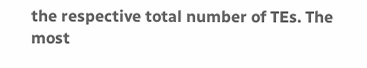the respective total number of TEs. The most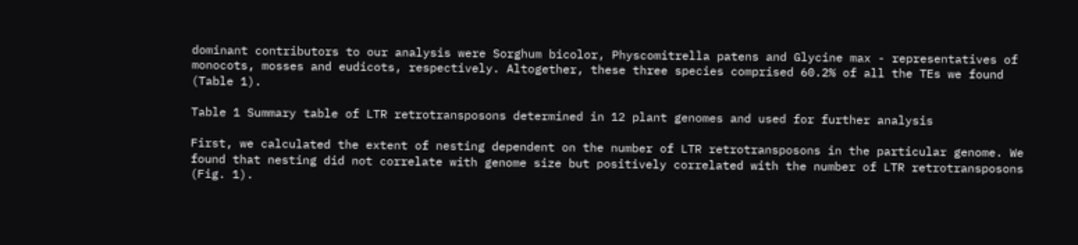dominant contributors to our analysis were Sorghum bicolor, Physcomitrella patens and Glycine max - representatives of monocots, mosses and eudicots, respectively. Altogether, these three species comprised 60.2% of all the TEs we found (Table 1).

Table 1 Summary table of LTR retrotransposons determined in 12 plant genomes and used for further analysis

First, we calculated the extent of nesting dependent on the number of LTR retrotransposons in the particular genome. We found that nesting did not correlate with genome size but positively correlated with the number of LTR retrotransposons (Fig. 1).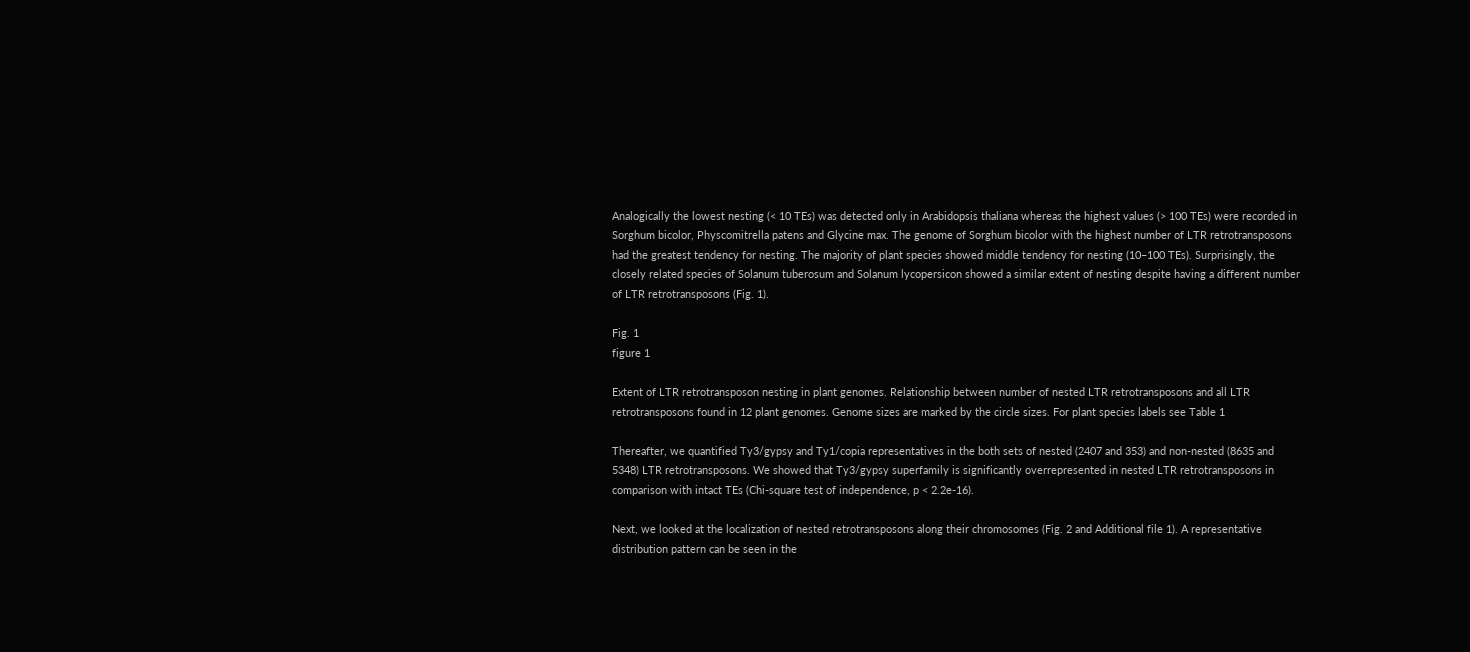Analogically the lowest nesting (< 10 TEs) was detected only in Arabidopsis thaliana whereas the highest values (> 100 TEs) were recorded in Sorghum bicolor, Physcomitrella patens and Glycine max. The genome of Sorghum bicolor with the highest number of LTR retrotransposons had the greatest tendency for nesting. The majority of plant species showed middle tendency for nesting (10–100 TEs). Surprisingly, the closely related species of Solanum tuberosum and Solanum lycopersicon showed a similar extent of nesting despite having a different number of LTR retrotransposons (Fig. 1).

Fig. 1
figure 1

Extent of LTR retrotransposon nesting in plant genomes. Relationship between number of nested LTR retrotransposons and all LTR retrotransposons found in 12 plant genomes. Genome sizes are marked by the circle sizes. For plant species labels see Table 1

Thereafter, we quantified Ty3/gypsy and Ty1/copia representatives in the both sets of nested (2407 and 353) and non-nested (8635 and 5348) LTR retrotransposons. We showed that Ty3/gypsy superfamily is significantly overrepresented in nested LTR retrotransposons in comparison with intact TEs (Chi-square test of independence, p < 2.2e-16).

Next, we looked at the localization of nested retrotransposons along their chromosomes (Fig. 2 and Additional file 1). A representative distribution pattern can be seen in the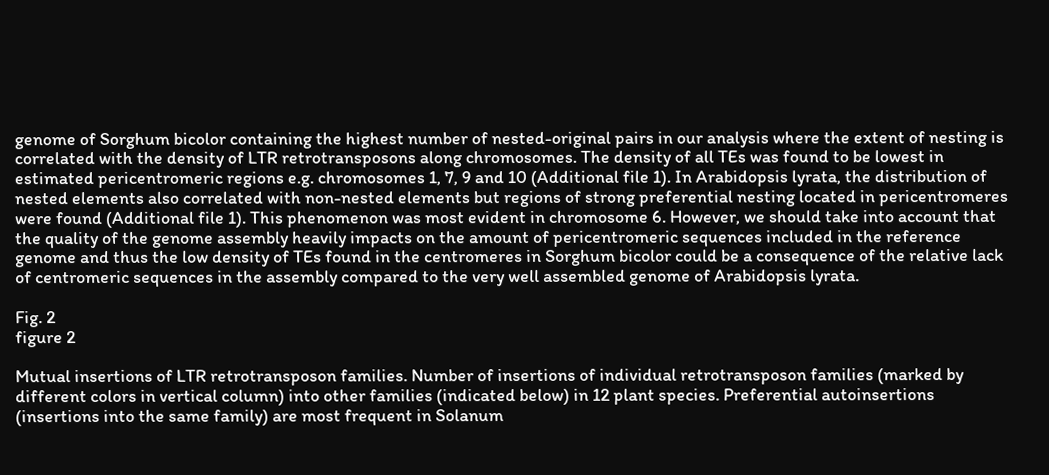genome of Sorghum bicolor containing the highest number of nested-original pairs in our analysis where the extent of nesting is correlated with the density of LTR retrotransposons along chromosomes. The density of all TEs was found to be lowest in estimated pericentromeric regions e.g. chromosomes 1, 7, 9 and 10 (Additional file 1). In Arabidopsis lyrata, the distribution of nested elements also correlated with non-nested elements but regions of strong preferential nesting located in pericentromeres were found (Additional file 1). This phenomenon was most evident in chromosome 6. However, we should take into account that the quality of the genome assembly heavily impacts on the amount of pericentromeric sequences included in the reference genome and thus the low density of TEs found in the centromeres in Sorghum bicolor could be a consequence of the relative lack of centromeric sequences in the assembly compared to the very well assembled genome of Arabidopsis lyrata.

Fig. 2
figure 2

Mutual insertions of LTR retrotransposon families. Number of insertions of individual retrotransposon families (marked by different colors in vertical column) into other families (indicated below) in 12 plant species. Preferential autoinsertions (insertions into the same family) are most frequent in Solanum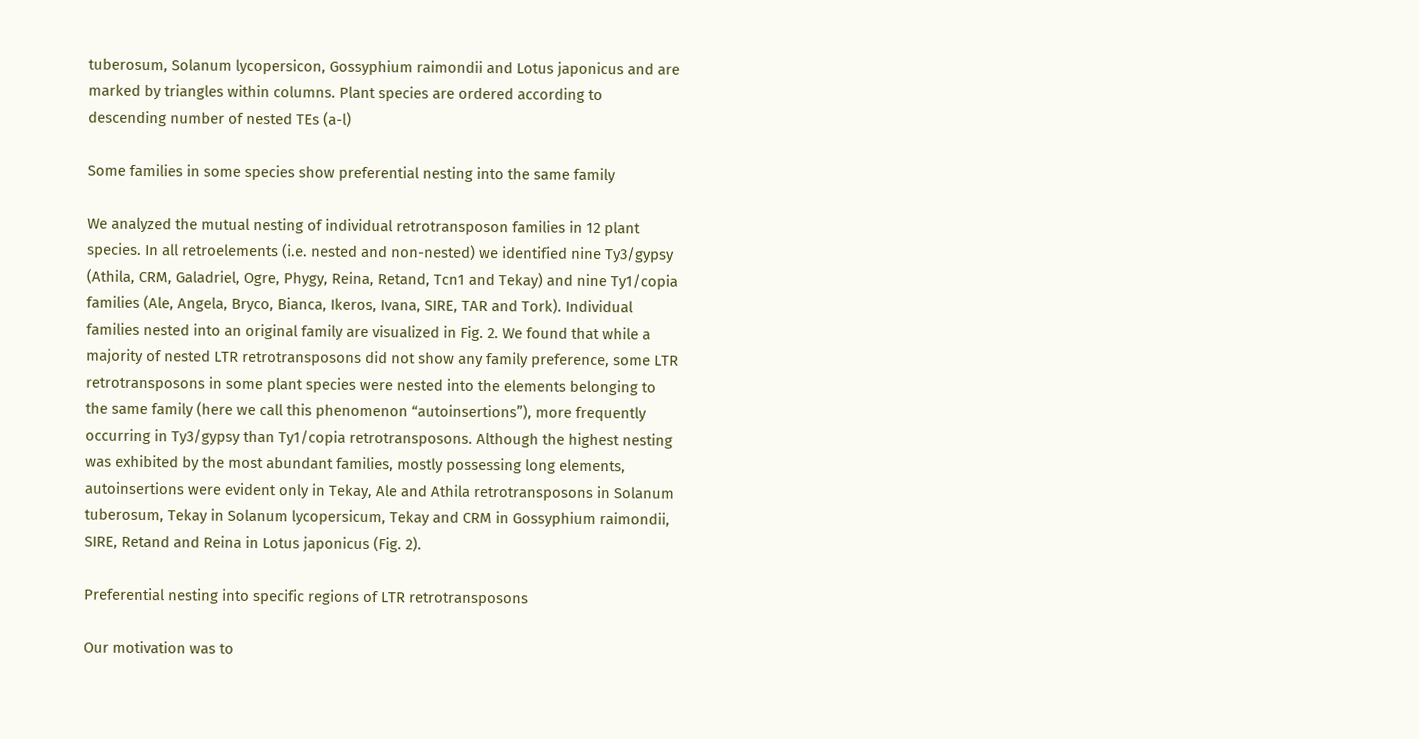tuberosum, Solanum lycopersicon, Gossyphium raimondii and Lotus japonicus and are marked by triangles within columns. Plant species are ordered according to descending number of nested TEs (a-l)

Some families in some species show preferential nesting into the same family

We analyzed the mutual nesting of individual retrotransposon families in 12 plant species. In all retroelements (i.e. nested and non-nested) we identified nine Ty3/gypsy (Athila, CRM, Galadriel, Ogre, Phygy, Reina, Retand, Tcn1 and Tekay) and nine Ty1/copia families (Ale, Angela, Bryco, Bianca, Ikeros, Ivana, SIRE, TAR and Tork). Individual families nested into an original family are visualized in Fig. 2. We found that while a majority of nested LTR retrotransposons did not show any family preference, some LTR retrotransposons in some plant species were nested into the elements belonging to the same family (here we call this phenomenon “autoinsertions”), more frequently occurring in Ty3/gypsy than Ty1/copia retrotransposons. Although the highest nesting was exhibited by the most abundant families, mostly possessing long elements, autoinsertions were evident only in Tekay, Ale and Athila retrotransposons in Solanum tuberosum, Tekay in Solanum lycopersicum, Tekay and CRM in Gossyphium raimondii, SIRE, Retand and Reina in Lotus japonicus (Fig. 2).

Preferential nesting into specific regions of LTR retrotransposons

Our motivation was to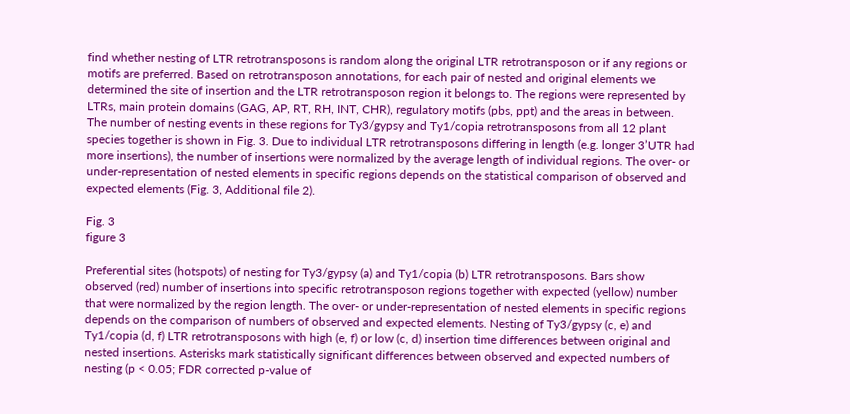find whether nesting of LTR retrotransposons is random along the original LTR retrotransposon or if any regions or motifs are preferred. Based on retrotransposon annotations, for each pair of nested and original elements we determined the site of insertion and the LTR retrotransposon region it belongs to. The regions were represented by LTRs, main protein domains (GAG, AP, RT, RH, INT, CHR), regulatory motifs (pbs, ppt) and the areas in between. The number of nesting events in these regions for Ty3/gypsy and Ty1/copia retrotransposons from all 12 plant species together is shown in Fig. 3. Due to individual LTR retrotransposons differing in length (e.g. longer 3’UTR had more insertions), the number of insertions were normalized by the average length of individual regions. The over- or under-representation of nested elements in specific regions depends on the statistical comparison of observed and expected elements (Fig. 3, Additional file 2).

Fig. 3
figure 3

Preferential sites (hotspots) of nesting for Ty3/gypsy (a) and Ty1/copia (b) LTR retrotransposons. Bars show observed (red) number of insertions into specific retrotransposon regions together with expected (yellow) number that were normalized by the region length. The over- or under-representation of nested elements in specific regions depends on the comparison of numbers of observed and expected elements. Nesting of Ty3/gypsy (c, e) and Ty1/copia (d, f) LTR retrotransposons with high (e, f) or low (c, d) insertion time differences between original and nested insertions. Asterisks mark statistically significant differences between observed and expected numbers of nesting (p < 0.05; FDR corrected p-value of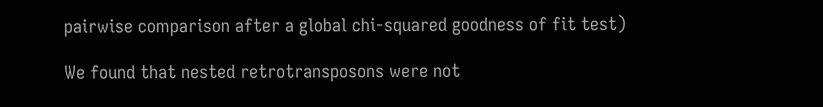pairwise comparison after a global chi-squared goodness of fit test)

We found that nested retrotransposons were not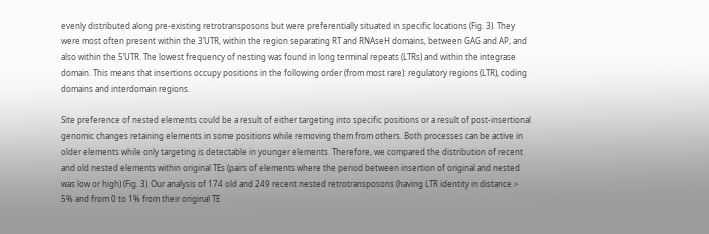evenly distributed along pre-existing retrotransposons but were preferentially situated in specific locations (Fig. 3). They were most often present within the 3’UTR, within the region separating RT and RNAseH domains, between GAG and AP, and also within the 5’UTR. The lowest frequency of nesting was found in long terminal repeats (LTRs) and within the integrase domain. This means that insertions occupy positions in the following order (from most rare): regulatory regions (LTR), coding domains and interdomain regions.

Site preference of nested elements could be a result of either targeting into specific positions or a result of post-insertional genomic changes retaining elements in some positions while removing them from others. Both processes can be active in older elements while only targeting is detectable in younger elements. Therefore, we compared the distribution of recent and old nested elements within original TEs (pairs of elements where the period between insertion of original and nested was low or high) (Fig. 3). Our analysis of 174 old and 249 recent nested retrotransposons (having LTR identity in distance > 5% and from 0 to 1% from their original TE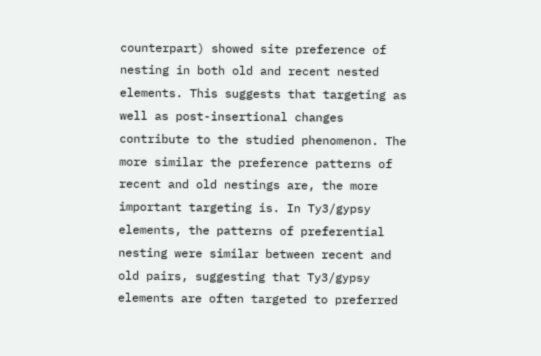counterpart) showed site preference of nesting in both old and recent nested elements. This suggests that targeting as well as post-insertional changes contribute to the studied phenomenon. The more similar the preference patterns of recent and old nestings are, the more important targeting is. In Ty3/gypsy elements, the patterns of preferential nesting were similar between recent and old pairs, suggesting that Ty3/gypsy elements are often targeted to preferred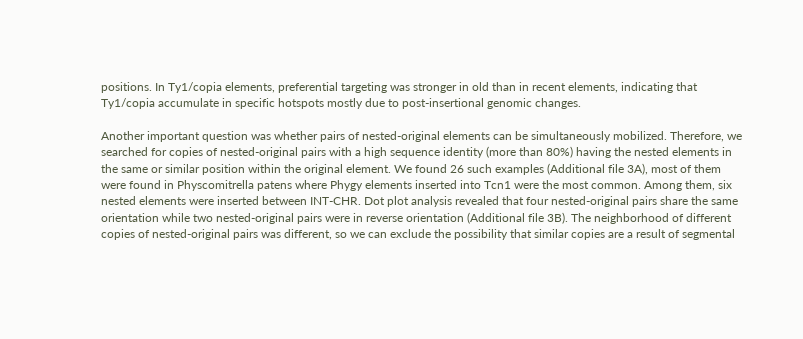positions. In Ty1/copia elements, preferential targeting was stronger in old than in recent elements, indicating that Ty1/copia accumulate in specific hotspots mostly due to post-insertional genomic changes.

Another important question was whether pairs of nested-original elements can be simultaneously mobilized. Therefore, we searched for copies of nested-original pairs with a high sequence identity (more than 80%) having the nested elements in the same or similar position within the original element. We found 26 such examples (Additional file 3A), most of them were found in Physcomitrella patens where Phygy elements inserted into Tcn1 were the most common. Among them, six nested elements were inserted between INT-CHR. Dot plot analysis revealed that four nested-original pairs share the same orientation while two nested-original pairs were in reverse orientation (Additional file 3B). The neighborhood of different copies of nested-original pairs was different, so we can exclude the possibility that similar copies are a result of segmental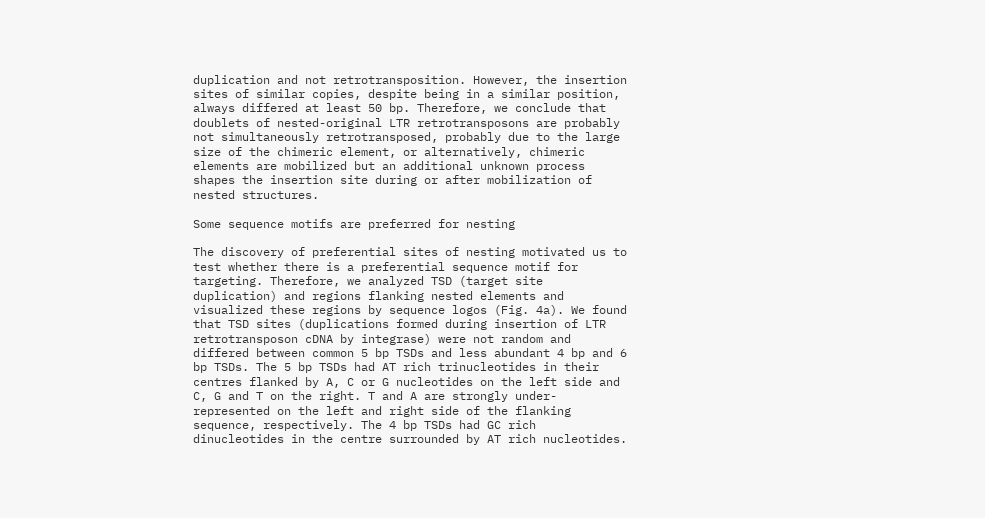duplication and not retrotransposition. However, the insertion sites of similar copies, despite being in a similar position, always differed at least 50 bp. Therefore, we conclude that doublets of nested-original LTR retrotransposons are probably not simultaneously retrotransposed, probably due to the large size of the chimeric element, or alternatively, chimeric elements are mobilized but an additional unknown process shapes the insertion site during or after mobilization of nested structures.

Some sequence motifs are preferred for nesting

The discovery of preferential sites of nesting motivated us to test whether there is a preferential sequence motif for targeting. Therefore, we analyzed TSD (target site duplication) and regions flanking nested elements and visualized these regions by sequence logos (Fig. 4a). We found that TSD sites (duplications formed during insertion of LTR retrotransposon cDNA by integrase) were not random and differed between common 5 bp TSDs and less abundant 4 bp and 6 bp TSDs. The 5 bp TSDs had AT rich trinucleotides in their centres flanked by A, C or G nucleotides on the left side and C, G and T on the right. T and A are strongly under-represented on the left and right side of the flanking sequence, respectively. The 4 bp TSDs had GC rich dinucleotides in the centre surrounded by AT rich nucleotides.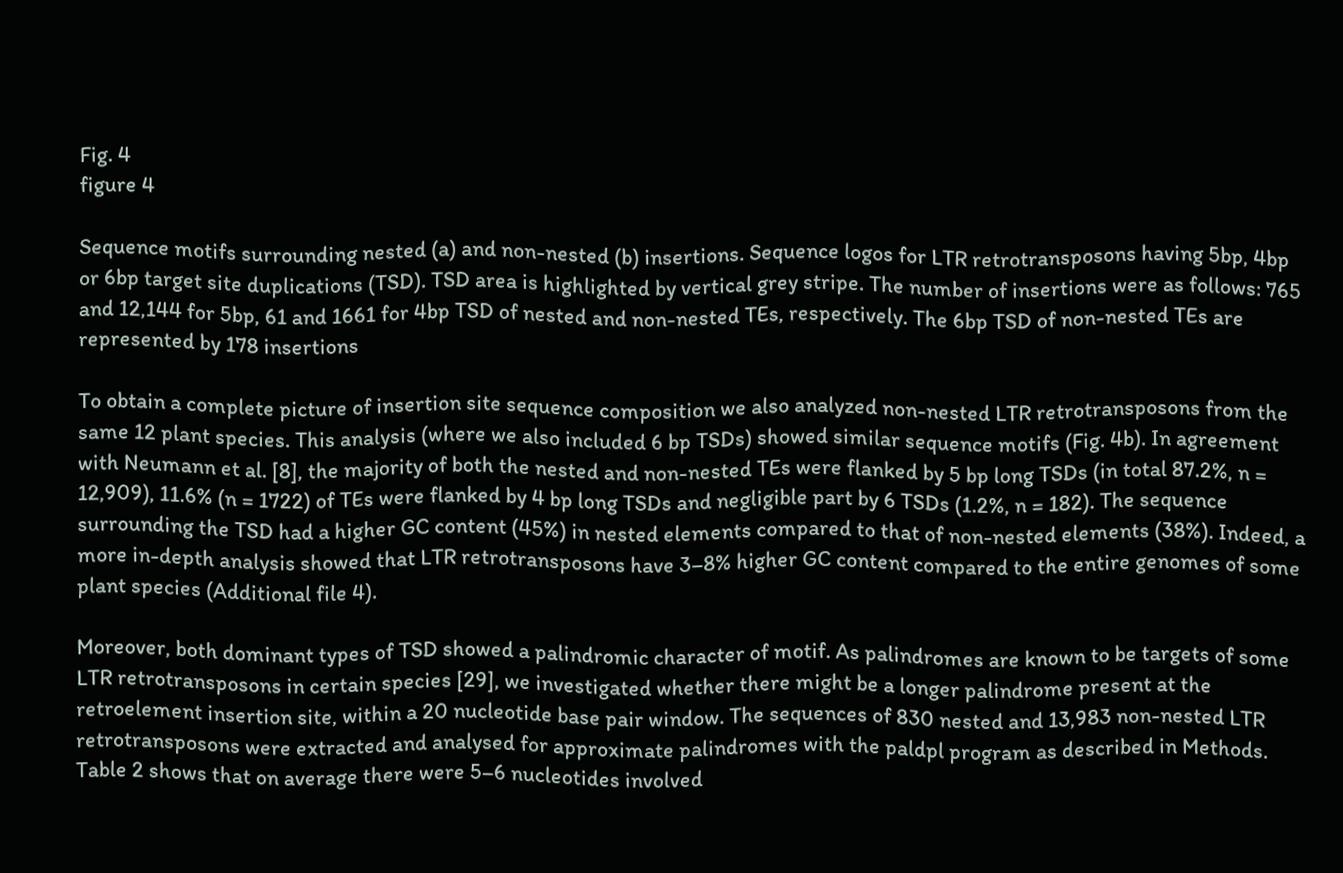Fig. 4
figure 4

Sequence motifs surrounding nested (a) and non-nested (b) insertions. Sequence logos for LTR retrotransposons having 5bp, 4bp or 6bp target site duplications (TSD). TSD area is highlighted by vertical grey stripe. The number of insertions were as follows: 765 and 12,144 for 5bp, 61 and 1661 for 4bp TSD of nested and non-nested TEs, respectively. The 6bp TSD of non-nested TEs are represented by 178 insertions

To obtain a complete picture of insertion site sequence composition we also analyzed non-nested LTR retrotransposons from the same 12 plant species. This analysis (where we also included 6 bp TSDs) showed similar sequence motifs (Fig. 4b). In agreement with Neumann et al. [8], the majority of both the nested and non-nested TEs were flanked by 5 bp long TSDs (in total 87.2%, n = 12,909), 11.6% (n = 1722) of TEs were flanked by 4 bp long TSDs and negligible part by 6 TSDs (1.2%, n = 182). The sequence surrounding the TSD had a higher GC content (45%) in nested elements compared to that of non-nested elements (38%). Indeed, a more in-depth analysis showed that LTR retrotransposons have 3–8% higher GC content compared to the entire genomes of some plant species (Additional file 4).

Moreover, both dominant types of TSD showed a palindromic character of motif. As palindromes are known to be targets of some LTR retrotransposons in certain species [29], we investigated whether there might be a longer palindrome present at the retroelement insertion site, within a 20 nucleotide base pair window. The sequences of 830 nested and 13,983 non-nested LTR retrotransposons were extracted and analysed for approximate palindromes with the paldpl program as described in Methods. Table 2 shows that on average there were 5–6 nucleotides involved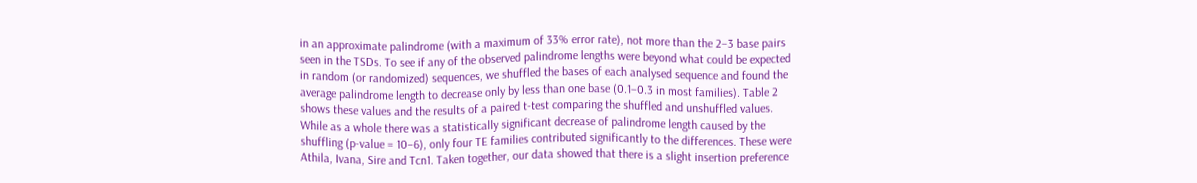in an approximate palindrome (with a maximum of 33% error rate), not more than the 2–3 base pairs seen in the TSDs. To see if any of the observed palindrome lengths were beyond what could be expected in random (or randomized) sequences, we shuffled the bases of each analysed sequence and found the average palindrome length to decrease only by less than one base (0.1–0.3 in most families). Table 2 shows these values and the results of a paired t-test comparing the shuffled and unshuffled values. While as a whole there was a statistically significant decrease of palindrome length caused by the shuffling (p-value = 10–6), only four TE families contributed significantly to the differences. These were Athila, Ivana, Sire and Tcn1. Taken together, our data showed that there is a slight insertion preference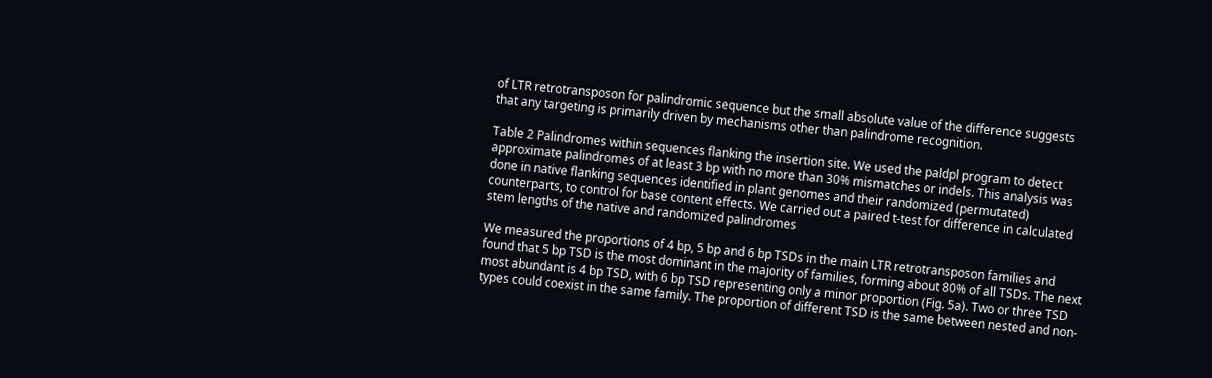of LTR retrotransposon for palindromic sequence but the small absolute value of the difference suggests that any targeting is primarily driven by mechanisms other than palindrome recognition.

Table 2 Palindromes within sequences flanking the insertion site. We used the paldpl program to detect approximate palindromes of at least 3 bp with no more than 30% mismatches or indels. This analysis was done in native flanking sequences identified in plant genomes and their randomized (permutated) counterparts, to control for base content effects. We carried out a paired t-test for difference in calculated stem lengths of the native and randomized palindromes

We measured the proportions of 4 bp, 5 bp and 6 bp TSDs in the main LTR retrotransposon families and found that 5 bp TSD is the most dominant in the majority of families, forming about 80% of all TSDs. The next most abundant is 4 bp TSD, with 6 bp TSD representing only a minor proportion (Fig. 5a). Two or three TSD types could coexist in the same family. The proportion of different TSD is the same between nested and non-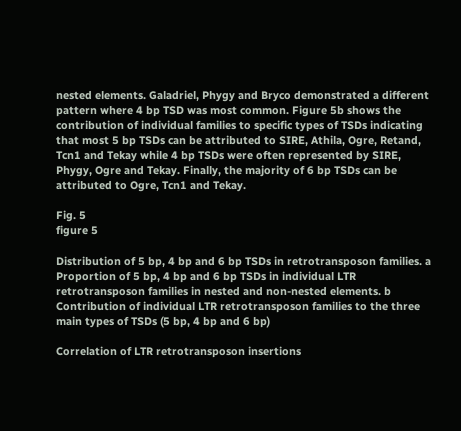nested elements. Galadriel, Phygy and Bryco demonstrated a different pattern where 4 bp TSD was most common. Figure 5b shows the contribution of individual families to specific types of TSDs indicating that most 5 bp TSDs can be attributed to SIRE, Athila, Ogre, Retand, Tcn1 and Tekay while 4 bp TSDs were often represented by SIRE, Phygy, Ogre and Tekay. Finally, the majority of 6 bp TSDs can be attributed to Ogre, Tcn1 and Tekay.

Fig. 5
figure 5

Distribution of 5 bp, 4 bp and 6 bp TSDs in retrotransposon families. a Proportion of 5 bp, 4 bp and 6 bp TSDs in individual LTR retrotransposon families in nested and non-nested elements. b Contribution of individual LTR retrotransposon families to the three main types of TSDs (5 bp, 4 bp and 6 bp)

Correlation of LTR retrotransposon insertions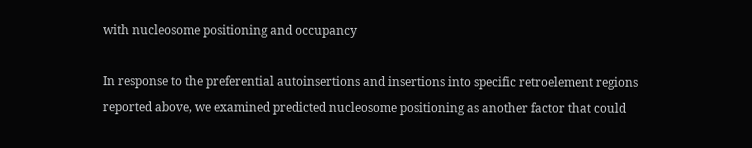with nucleosome positioning and occupancy

In response to the preferential autoinsertions and insertions into specific retroelement regions reported above, we examined predicted nucleosome positioning as another factor that could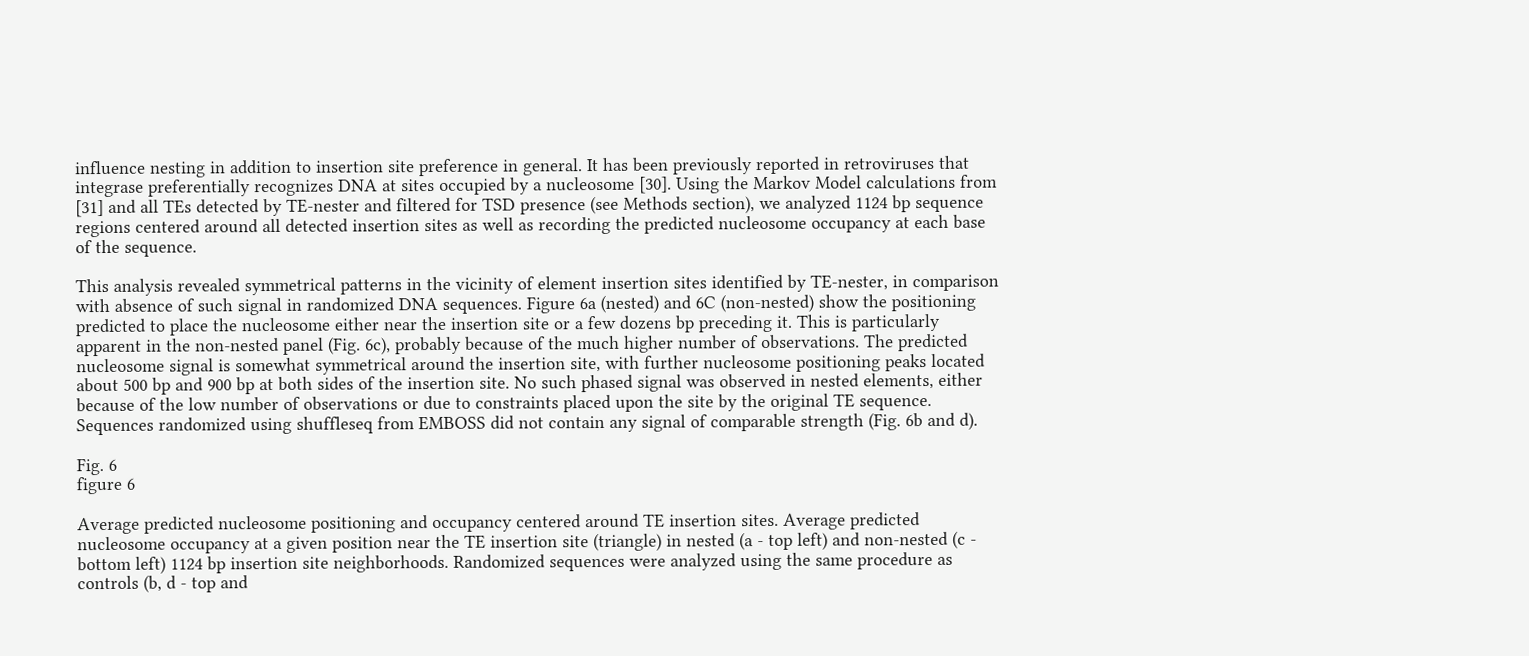influence nesting in addition to insertion site preference in general. It has been previously reported in retroviruses that integrase preferentially recognizes DNA at sites occupied by a nucleosome [30]. Using the Markov Model calculations from [31] and all TEs detected by TE-nester and filtered for TSD presence (see Methods section), we analyzed 1124 bp sequence regions centered around all detected insertion sites as well as recording the predicted nucleosome occupancy at each base of the sequence.

This analysis revealed symmetrical patterns in the vicinity of element insertion sites identified by TE-nester, in comparison with absence of such signal in randomized DNA sequences. Figure 6a (nested) and 6C (non-nested) show the positioning predicted to place the nucleosome either near the insertion site or a few dozens bp preceding it. This is particularly apparent in the non-nested panel (Fig. 6c), probably because of the much higher number of observations. The predicted nucleosome signal is somewhat symmetrical around the insertion site, with further nucleosome positioning peaks located about 500 bp and 900 bp at both sides of the insertion site. No such phased signal was observed in nested elements, either because of the low number of observations or due to constraints placed upon the site by the original TE sequence. Sequences randomized using shuffleseq from EMBOSS did not contain any signal of comparable strength (Fig. 6b and d).

Fig. 6
figure 6

Average predicted nucleosome positioning and occupancy centered around TE insertion sites. Average predicted nucleosome occupancy at a given position near the TE insertion site (triangle) in nested (a - top left) and non-nested (c - bottom left) 1124 bp insertion site neighborhoods. Randomized sequences were analyzed using the same procedure as controls (b, d - top and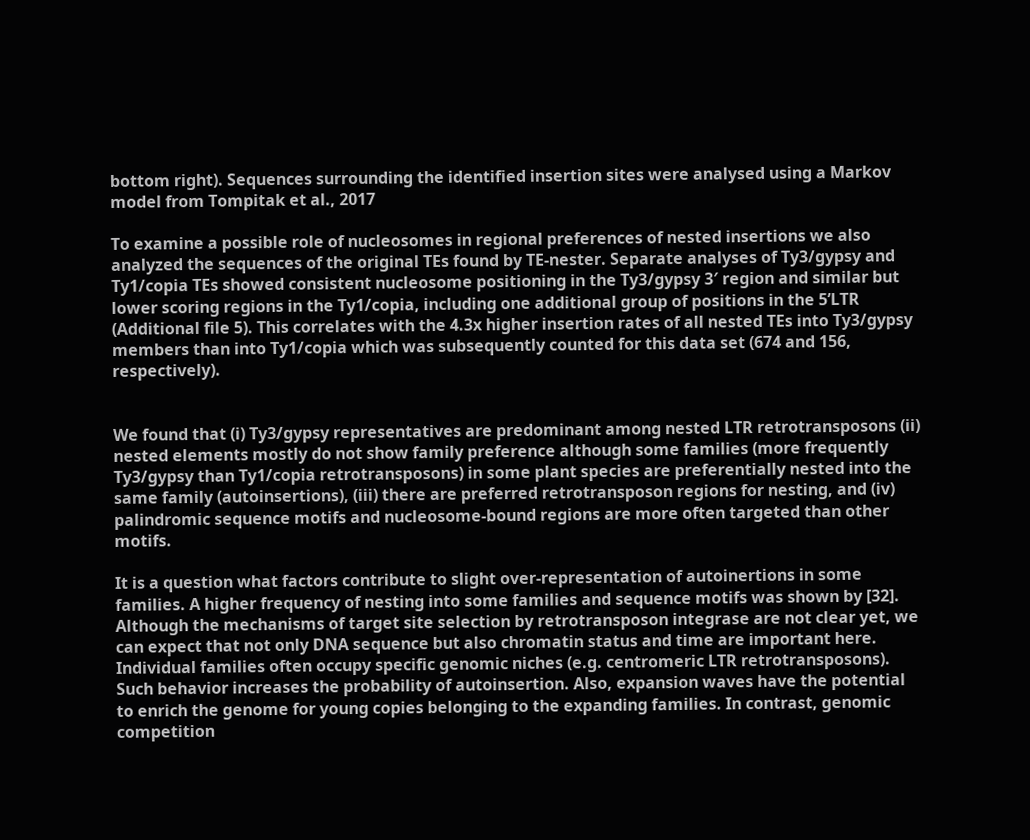bottom right). Sequences surrounding the identified insertion sites were analysed using a Markov model from Tompitak et al., 2017

To examine a possible role of nucleosomes in regional preferences of nested insertions we also analyzed the sequences of the original TEs found by TE-nester. Separate analyses of Ty3/gypsy and Ty1/copia TEs showed consistent nucleosome positioning in the Ty3/gypsy 3′ region and similar but lower scoring regions in the Ty1/copia, including one additional group of positions in the 5’LTR (Additional file 5). This correlates with the 4.3x higher insertion rates of all nested TEs into Ty3/gypsy members than into Ty1/copia which was subsequently counted for this data set (674 and 156, respectively).


We found that (i) Ty3/gypsy representatives are predominant among nested LTR retrotransposons (ii) nested elements mostly do not show family preference although some families (more frequently Ty3/gypsy than Ty1/copia retrotransposons) in some plant species are preferentially nested into the same family (autoinsertions), (iii) there are preferred retrotransposon regions for nesting, and (iv) palindromic sequence motifs and nucleosome-bound regions are more often targeted than other motifs.

It is a question what factors contribute to slight over-representation of autoinertions in some families. A higher frequency of nesting into some families and sequence motifs was shown by [32]. Although the mechanisms of target site selection by retrotransposon integrase are not clear yet, we can expect that not only DNA sequence but also chromatin status and time are important here. Individual families often occupy specific genomic niches (e.g. centromeric LTR retrotransposons). Such behavior increases the probability of autoinsertion. Also, expansion waves have the potential to enrich the genome for young copies belonging to the expanding families. In contrast, genomic competition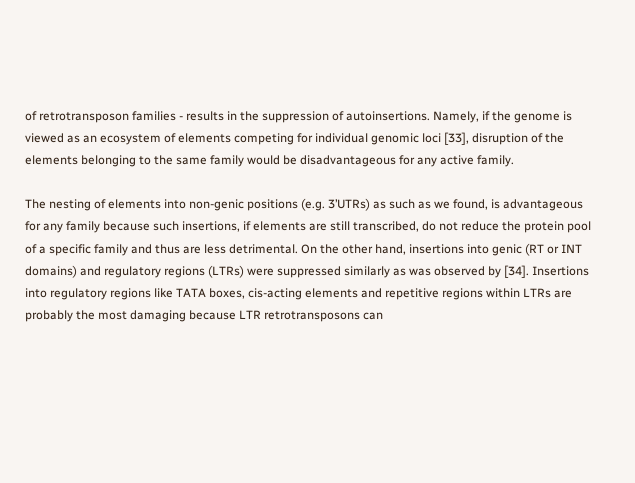of retrotransposon families - results in the suppression of autoinsertions. Namely, if the genome is viewed as an ecosystem of elements competing for individual genomic loci [33], disruption of the elements belonging to the same family would be disadvantageous for any active family.

The nesting of elements into non-genic positions (e.g. 3’UTRs) as such as we found, is advantageous for any family because such insertions, if elements are still transcribed, do not reduce the protein pool of a specific family and thus are less detrimental. On the other hand, insertions into genic (RT or INT domains) and regulatory regions (LTRs) were suppressed similarly as was observed by [34]. Insertions into regulatory regions like TATA boxes, cis-acting elements and repetitive regions within LTRs are probably the most damaging because LTR retrotransposons can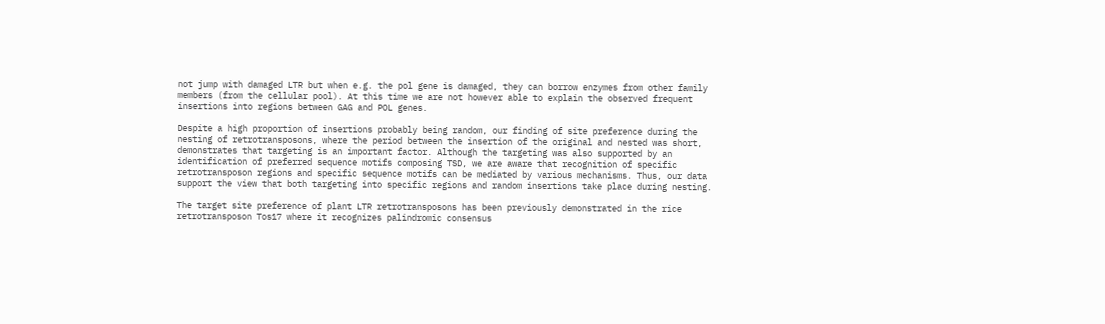not jump with damaged LTR but when e.g. the pol gene is damaged, they can borrow enzymes from other family members (from the cellular pool). At this time we are not however able to explain the observed frequent insertions into regions between GAG and POL genes.

Despite a high proportion of insertions probably being random, our finding of site preference during the nesting of retrotransposons, where the period between the insertion of the original and nested was short, demonstrates that targeting is an important factor. Although the targeting was also supported by an identification of preferred sequence motifs composing TSD, we are aware that recognition of specific retrotransposon regions and specific sequence motifs can be mediated by various mechanisms. Thus, our data support the view that both targeting into specific regions and random insertions take place during nesting.

The target site preference of plant LTR retrotransposons has been previously demonstrated in the rice retrotransposon Tos17 where it recognizes palindromic consensus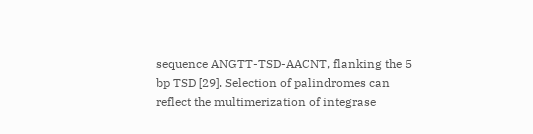sequence ANGTT-TSD-AACNT, flanking the 5 bp TSD [29]. Selection of palindromes can reflect the multimerization of integrase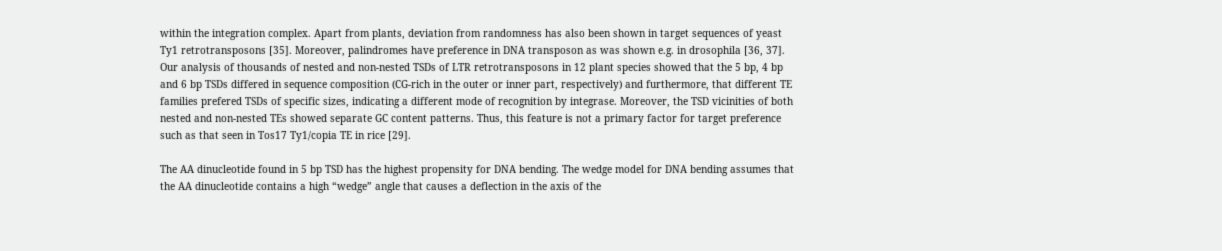within the integration complex. Apart from plants, deviation from randomness has also been shown in target sequences of yeast Ty1 retrotransposons [35]. Moreover, palindromes have preference in DNA transposon as was shown e.g. in drosophila [36, 37]. Our analysis of thousands of nested and non-nested TSDs of LTR retrotransposons in 12 plant species showed that the 5 bp, 4 bp and 6 bp TSDs differed in sequence composition (CG-rich in the outer or inner part, respectively) and furthermore, that different TE families prefered TSDs of specific sizes, indicating a different mode of recognition by integrase. Moreover, the TSD vicinities of both nested and non-nested TEs showed separate GC content patterns. Thus, this feature is not a primary factor for target preference such as that seen in Tos17 Ty1/copia TE in rice [29].

The AA dinucleotide found in 5 bp TSD has the highest propensity for DNA bending. The wedge model for DNA bending assumes that the AA dinucleotide contains a high “wedge” angle that causes a deflection in the axis of the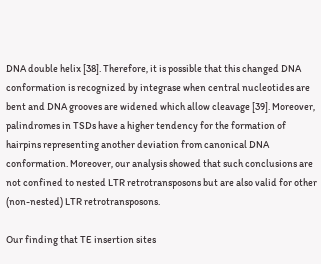DNA double helix [38]. Therefore, it is possible that this changed DNA conformation is recognized by integrase when central nucleotides are bent and DNA grooves are widened which allow cleavage [39]. Moreover, palindromes in TSDs have a higher tendency for the formation of hairpins representing another deviation from canonical DNA conformation. Moreover, our analysis showed that such conclusions are not confined to nested LTR retrotransposons but are also valid for other (non-nested) LTR retrotransposons.

Our finding that TE insertion sites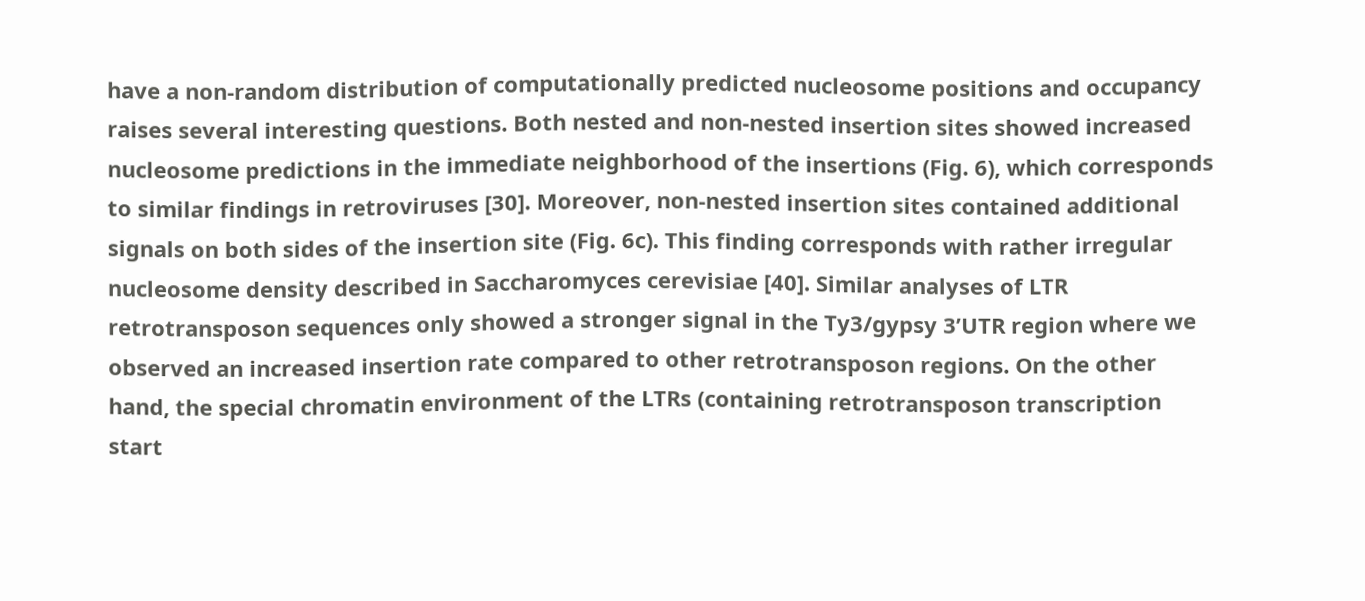have a non-random distribution of computationally predicted nucleosome positions and occupancy raises several interesting questions. Both nested and non-nested insertion sites showed increased nucleosome predictions in the immediate neighborhood of the insertions (Fig. 6), which corresponds to similar findings in retroviruses [30]. Moreover, non-nested insertion sites contained additional signals on both sides of the insertion site (Fig. 6c). This finding corresponds with rather irregular nucleosome density described in Saccharomyces cerevisiae [40]. Similar analyses of LTR retrotransposon sequences only showed a stronger signal in the Ty3/gypsy 3’UTR region where we observed an increased insertion rate compared to other retrotransposon regions. On the other hand, the special chromatin environment of the LTRs (containing retrotransposon transcription start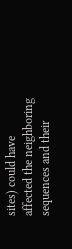sites) could have affected the neighboring sequences and their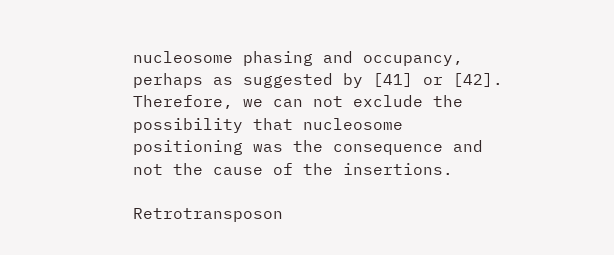nucleosome phasing and occupancy, perhaps as suggested by [41] or [42]. Therefore, we can not exclude the possibility that nucleosome positioning was the consequence and not the cause of the insertions.

Retrotransposon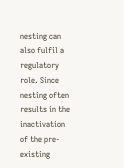nesting can also fulfil a regulatory role. Since nesting often results in the inactivation of the pre-existing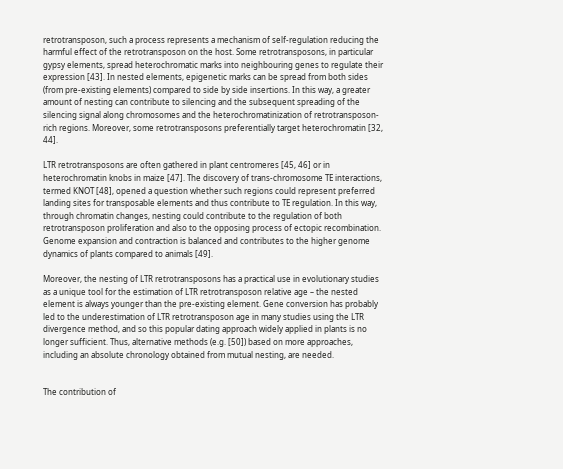retrotransposon, such a process represents a mechanism of self-regulation reducing the harmful effect of the retrotransposon on the host. Some retrotransposons, in particular gypsy elements, spread heterochromatic marks into neighbouring genes to regulate their expression [43]. In nested elements, epigenetic marks can be spread from both sides (from pre-existing elements) compared to side by side insertions. In this way, a greater amount of nesting can contribute to silencing and the subsequent spreading of the silencing signal along chromosomes and the heterochromatinization of retrotransposon-rich regions. Moreover, some retrotransposons preferentially target heterochromatin [32, 44].

LTR retrotransposons are often gathered in plant centromeres [45, 46] or in heterochromatin knobs in maize [47]. The discovery of trans-chromosome TE interactions, termed KNOT [48], opened a question whether such regions could represent preferred landing sites for transposable elements and thus contribute to TE regulation. In this way, through chromatin changes, nesting could contribute to the regulation of both retrotransposon proliferation and also to the opposing process of ectopic recombination. Genome expansion and contraction is balanced and contributes to the higher genome dynamics of plants compared to animals [49].

Moreover, the nesting of LTR retrotransposons has a practical use in evolutionary studies as a unique tool for the estimation of LTR retrotransposon relative age – the nested element is always younger than the pre-existing element. Gene conversion has probably led to the underestimation of LTR retrotransposon age in many studies using the LTR divergence method, and so this popular dating approach widely applied in plants is no longer sufficient. Thus, alternative methods (e.g. [50]) based on more approaches, including an absolute chronology obtained from mutual nesting, are needed.


The contribution of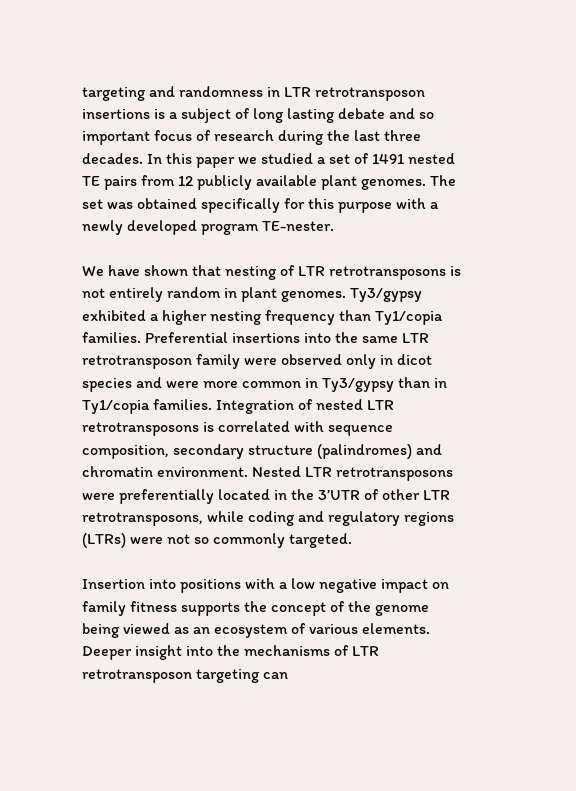targeting and randomness in LTR retrotransposon insertions is a subject of long lasting debate and so important focus of research during the last three decades. In this paper we studied a set of 1491 nested TE pairs from 12 publicly available plant genomes. The set was obtained specifically for this purpose with a newly developed program TE-nester.

We have shown that nesting of LTR retrotransposons is not entirely random in plant genomes. Ty3/gypsy exhibited a higher nesting frequency than Ty1/copia families. Preferential insertions into the same LTR retrotransposon family were observed only in dicot species and were more common in Ty3/gypsy than in Ty1/copia families. Integration of nested LTR retrotransposons is correlated with sequence composition, secondary structure (palindromes) and chromatin environment. Nested LTR retrotransposons were preferentially located in the 3’UTR of other LTR retrotransposons, while coding and regulatory regions (LTRs) were not so commonly targeted.

Insertion into positions with a low negative impact on family fitness supports the concept of the genome being viewed as an ecosystem of various elements. Deeper insight into the mechanisms of LTR retrotransposon targeting can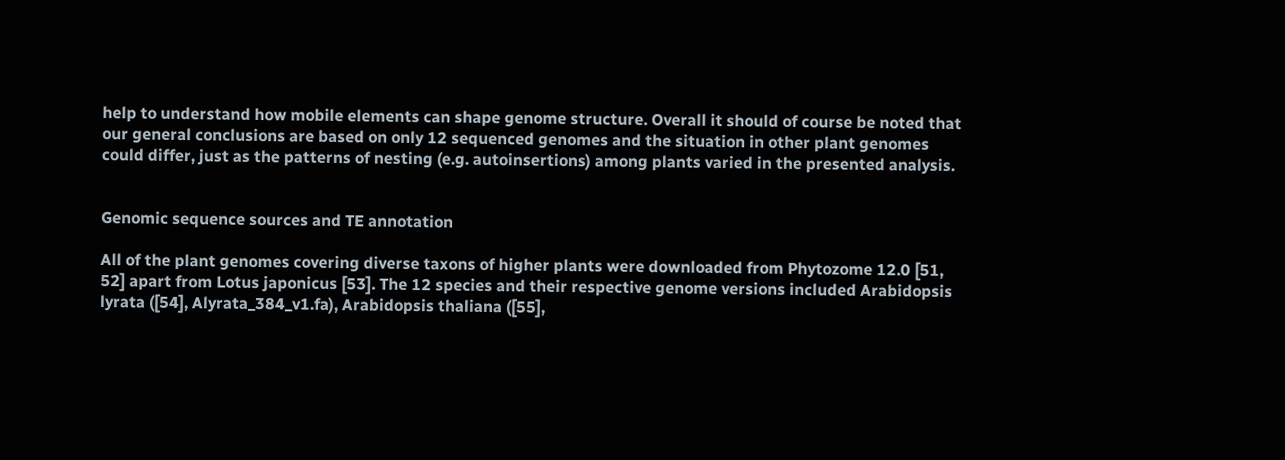help to understand how mobile elements can shape genome structure. Overall it should of course be noted that our general conclusions are based on only 12 sequenced genomes and the situation in other plant genomes could differ, just as the patterns of nesting (e.g. autoinsertions) among plants varied in the presented analysis.


Genomic sequence sources and TE annotation

All of the plant genomes covering diverse taxons of higher plants were downloaded from Phytozome 12.0 [51, 52] apart from Lotus japonicus [53]. The 12 species and their respective genome versions included Arabidopsis lyrata ([54], Alyrata_384_v1.fa), Arabidopsis thaliana ([55],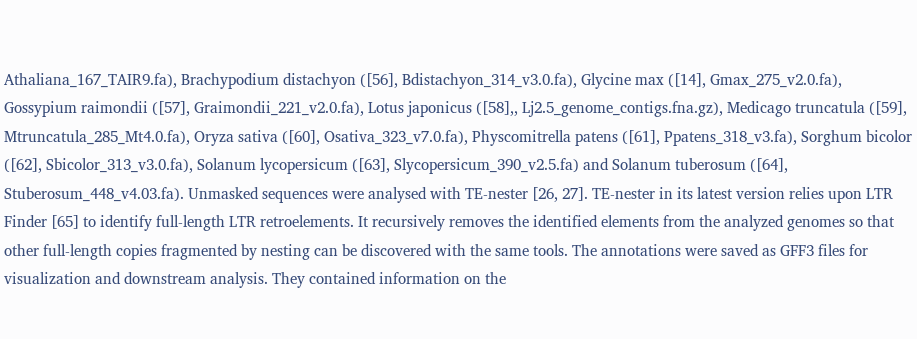Athaliana_167_TAIR9.fa), Brachypodium distachyon ([56], Bdistachyon_314_v3.0.fa), Glycine max ([14], Gmax_275_v2.0.fa), Gossypium raimondii ([57], Graimondii_221_v2.0.fa), Lotus japonicus ([58],, Lj2.5_genome_contigs.fna.gz), Medicago truncatula ([59], Mtruncatula_285_Mt4.0.fa), Oryza sativa ([60], Osativa_323_v7.0.fa), Physcomitrella patens ([61], Ppatens_318_v3.fa), Sorghum bicolor ([62], Sbicolor_313_v3.0.fa), Solanum lycopersicum ([63], Slycopersicum_390_v2.5.fa) and Solanum tuberosum ([64], Stuberosum_448_v4.03.fa). Unmasked sequences were analysed with TE-nester [26, 27]. TE-nester in its latest version relies upon LTR Finder [65] to identify full-length LTR retroelements. It recursively removes the identified elements from the analyzed genomes so that other full-length copies fragmented by nesting can be discovered with the same tools. The annotations were saved as GFF3 files for visualization and downstream analysis. They contained information on the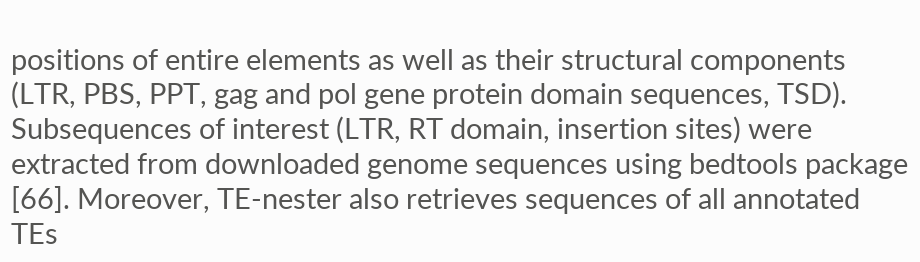positions of entire elements as well as their structural components (LTR, PBS, PPT, gag and pol gene protein domain sequences, TSD). Subsequences of interest (LTR, RT domain, insertion sites) were extracted from downloaded genome sequences using bedtools package [66]. Moreover, TE-nester also retrieves sequences of all annotated TEs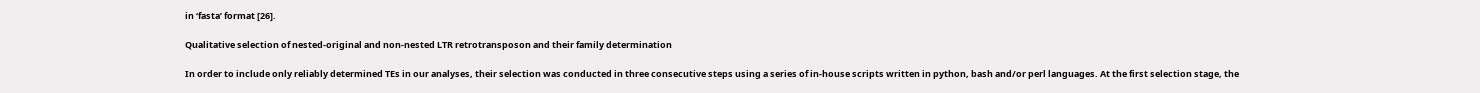in ‘fasta’ format [26].

Qualitative selection of nested-original and non-nested LTR retrotransposon and their family determination

In order to include only reliably determined TEs in our analyses, their selection was conducted in three consecutive steps using a series of in-house scripts written in python, bash and/or perl languages. At the first selection stage, the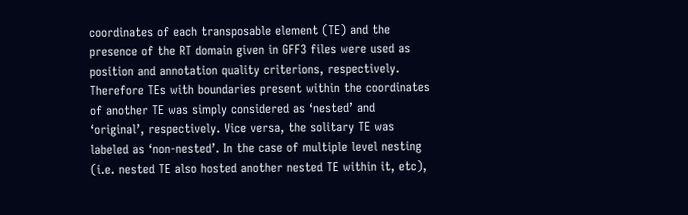coordinates of each transposable element (TE) and the presence of the RT domain given in GFF3 files were used as position and annotation quality criterions, respectively. Therefore TEs with boundaries present within the coordinates of another TE was simply considered as ‘nested’ and ‘original’, respectively. Vice versa, the solitary TE was labeled as ‘non-nested’. In the case of multiple level nesting (i.e. nested TE also hosted another nested TE within it, etc),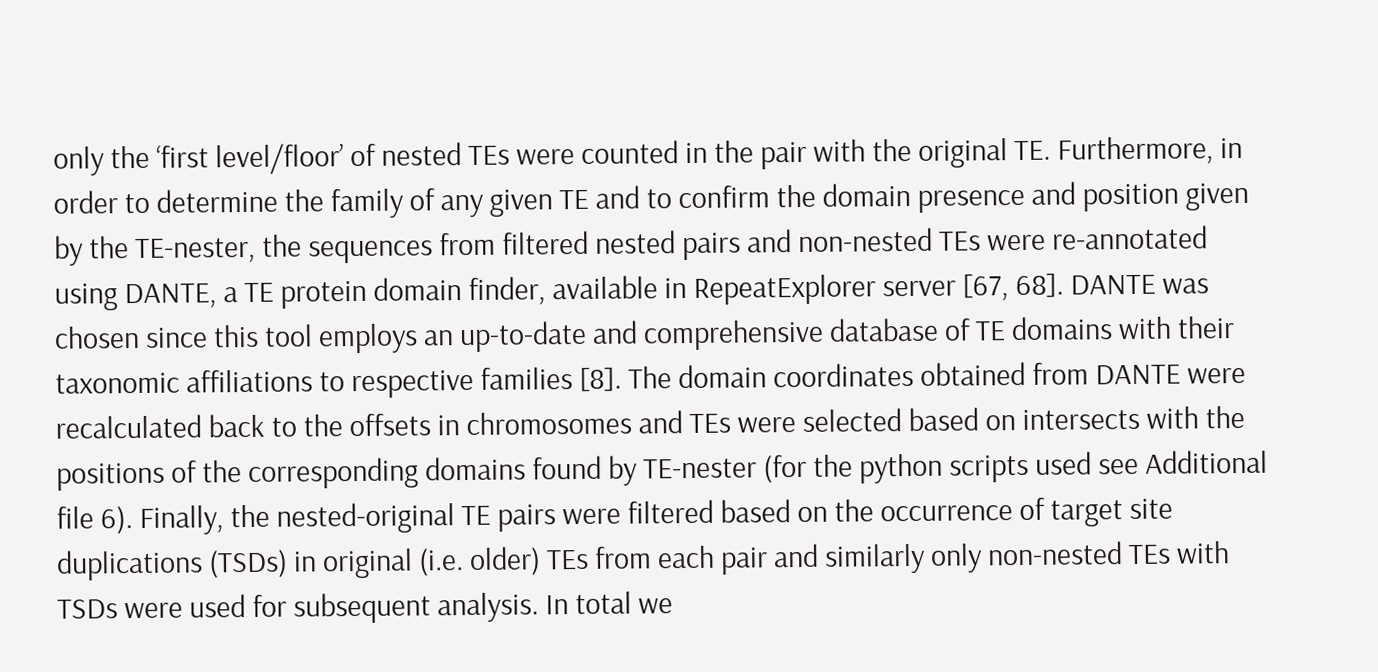only the ‘first level/floor’ of nested TEs were counted in the pair with the original TE. Furthermore, in order to determine the family of any given TE and to confirm the domain presence and position given by the TE-nester, the sequences from filtered nested pairs and non-nested TEs were re-annotated using DANTE, a TE protein domain finder, available in RepeatExplorer server [67, 68]. DANTE was chosen since this tool employs an up-to-date and comprehensive database of TE domains with their taxonomic affiliations to respective families [8]. The domain coordinates obtained from DANTE were recalculated back to the offsets in chromosomes and TEs were selected based on intersects with the positions of the corresponding domains found by TE-nester (for the python scripts used see Additional file 6). Finally, the nested-original TE pairs were filtered based on the occurrence of target site duplications (TSDs) in original (i.e. older) TEs from each pair and similarly only non-nested TEs with TSDs were used for subsequent analysis. In total we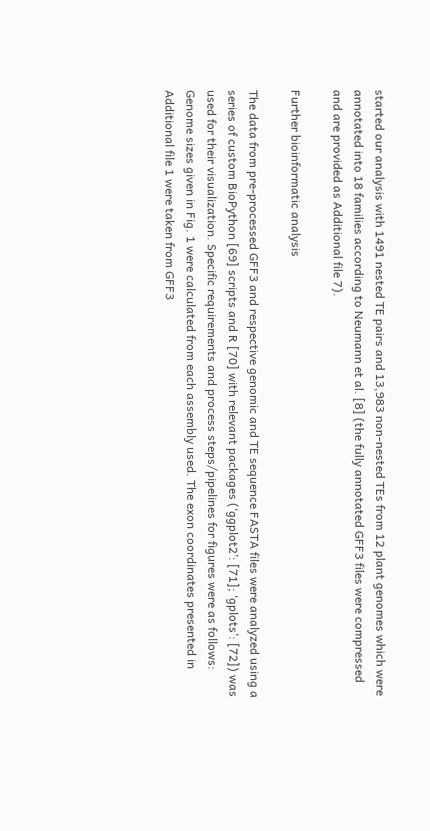started our analysis with 1491 nested TE pairs and 13,983 non-nested TEs from 12 plant genomes which were annotated into 18 families according to Neumann et al. [8] (the fully annotated GFF3 files were compressed and are provided as Additional file 7).

Further bioinformatic analysis

The data from pre-processed GFF3 and respective genomic and TE sequence FASTA files were analyzed using a series of custom BioPython [69] scripts and R [70] with relevant packages (‘ggplot2’: [71]; ‘gplots’: [72]) was used for their visualization. Specific requirements and process steps/pipelines for figures were as follows: Genome sizes given in Fig. 1 were calculated from each assembly used. The exon coordinates presented in Additional file 1 were taken from GFF3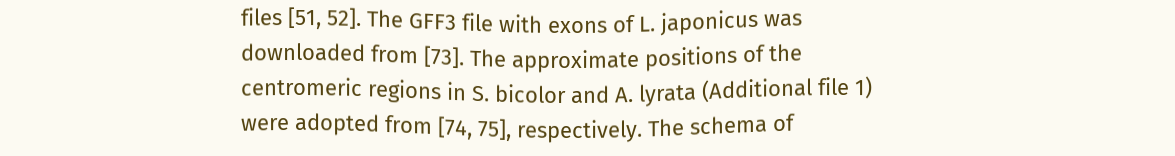files [51, 52]. The GFF3 file with exons of L. japonicus was downloaded from [73]. The approximate positions of the centromeric regions in S. bicolor and A. lyrata (Additional file 1) were adopted from [74, 75], respectively. The schema of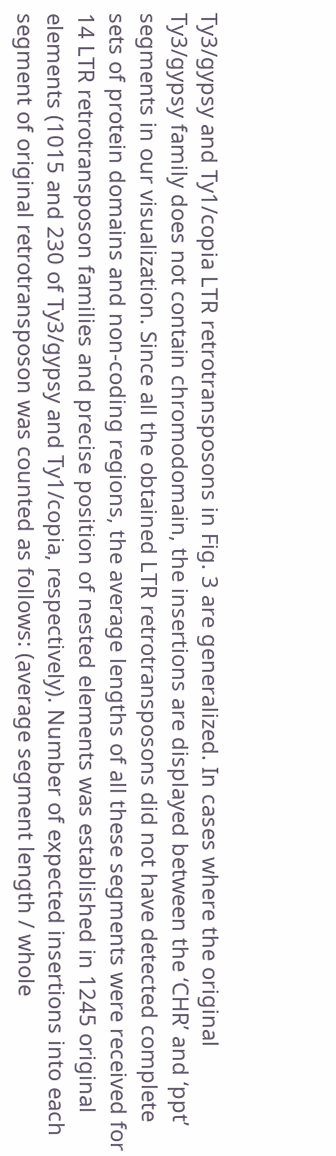Ty3/gypsy and Ty1/copia LTR retrotransposons in Fig. 3 are generalized. In cases where the original Ty3/gypsy family does not contain chromodomain, the insertions are displayed between the ‘CHR’ and ‘ppt’ segments in our visualization. Since all the obtained LTR retrotransposons did not have detected complete sets of protein domains and non-coding regions, the average lengths of all these segments were received for 14 LTR retrotransposon families and precise position of nested elements was established in 1245 original elements (1015 and 230 of Ty3/gypsy and Ty1/copia, respectively). Number of expected insertions into each segment of original retrotransposon was counted as follows: (average segment length / whole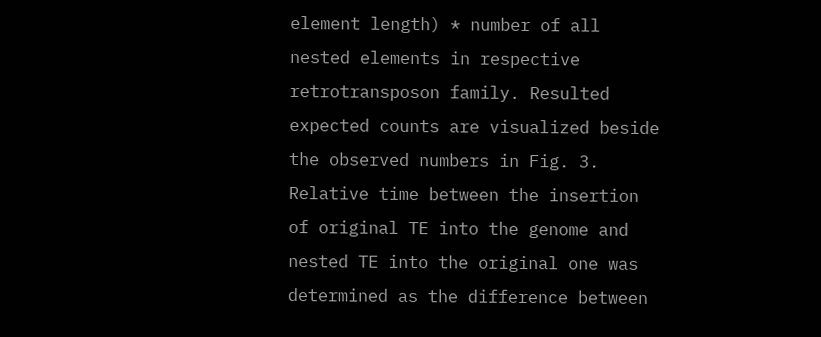element length) * number of all nested elements in respective retrotransposon family. Resulted expected counts are visualized beside the observed numbers in Fig. 3. Relative time between the insertion of original TE into the genome and nested TE into the original one was determined as the difference between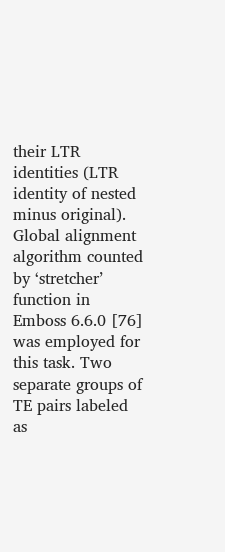their LTR identities (LTR identity of nested minus original). Global alignment algorithm counted by ‘stretcher’ function in Emboss 6.6.0 [76] was employed for this task. Two separate groups of TE pairs labeled as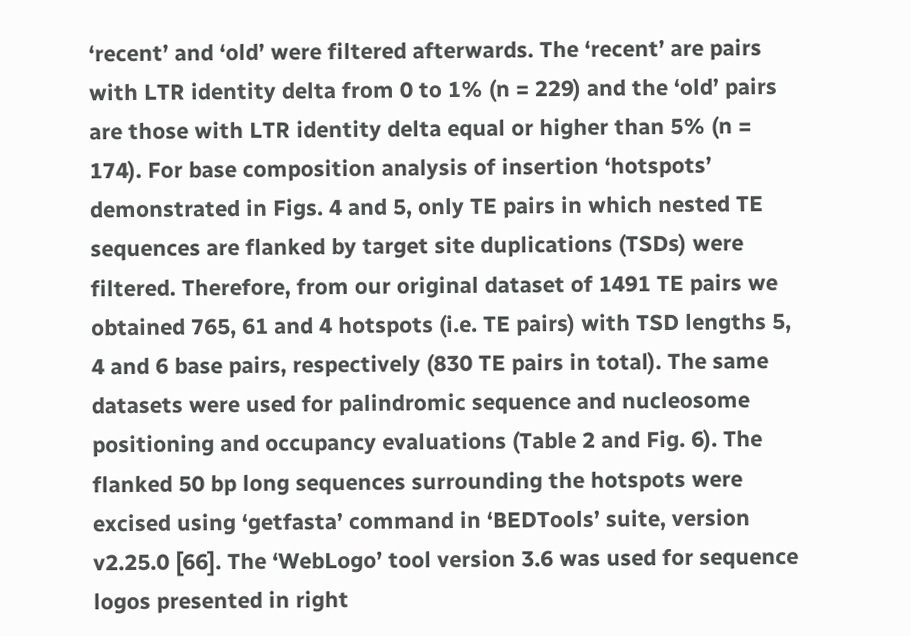‘recent’ and ‘old’ were filtered afterwards. The ‘recent’ are pairs with LTR identity delta from 0 to 1% (n = 229) and the ‘old’ pairs are those with LTR identity delta equal or higher than 5% (n = 174). For base composition analysis of insertion ‘hotspots’ demonstrated in Figs. 4 and 5, only TE pairs in which nested TE sequences are flanked by target site duplications (TSDs) were filtered. Therefore, from our original dataset of 1491 TE pairs we obtained 765, 61 and 4 hotspots (i.e. TE pairs) with TSD lengths 5, 4 and 6 base pairs, respectively (830 TE pairs in total). The same datasets were used for palindromic sequence and nucleosome positioning and occupancy evaluations (Table 2 and Fig. 6). The flanked 50 bp long sequences surrounding the hotspots were excised using ‘getfasta’ command in ‘BEDTools’ suite, version v2.25.0 [66]. The ‘WebLogo’ tool version 3.6 was used for sequence logos presented in right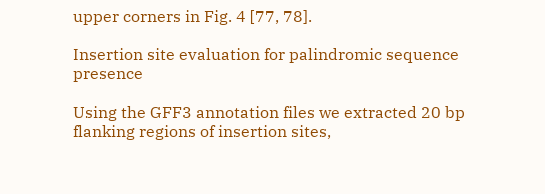upper corners in Fig. 4 [77, 78].

Insertion site evaluation for palindromic sequence presence

Using the GFF3 annotation files we extracted 20 bp flanking regions of insertion sites,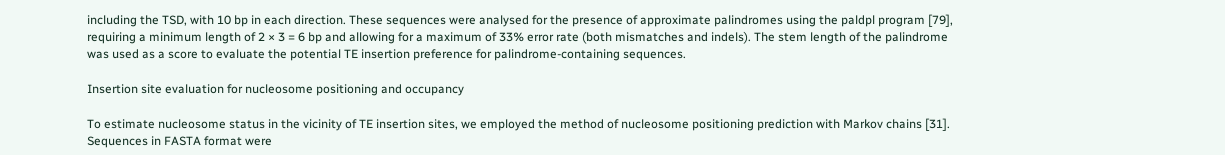including the TSD, with 10 bp in each direction. These sequences were analysed for the presence of approximate palindromes using the paldpl program [79], requiring a minimum length of 2 × 3 = 6 bp and allowing for a maximum of 33% error rate (both mismatches and indels). The stem length of the palindrome was used as a score to evaluate the potential TE insertion preference for palindrome-containing sequences.

Insertion site evaluation for nucleosome positioning and occupancy

To estimate nucleosome status in the vicinity of TE insertion sites, we employed the method of nucleosome positioning prediction with Markov chains [31]. Sequences in FASTA format were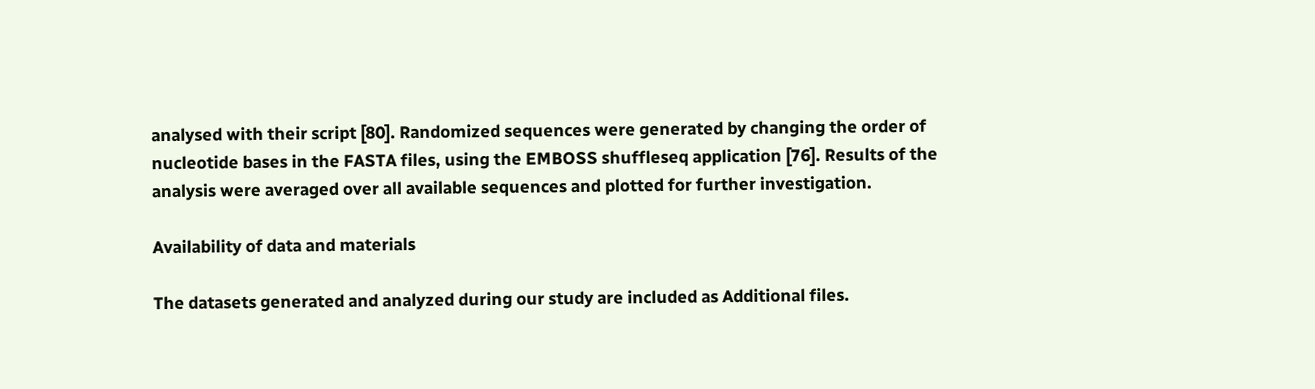analysed with their script [80]. Randomized sequences were generated by changing the order of nucleotide bases in the FASTA files, using the EMBOSS shuffleseq application [76]. Results of the analysis were averaged over all available sequences and plotted for further investigation.

Availability of data and materials

The datasets generated and analyzed during our study are included as Additional files.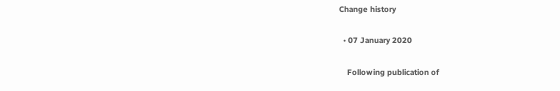Change history

  • 07 January 2020

    Following publication of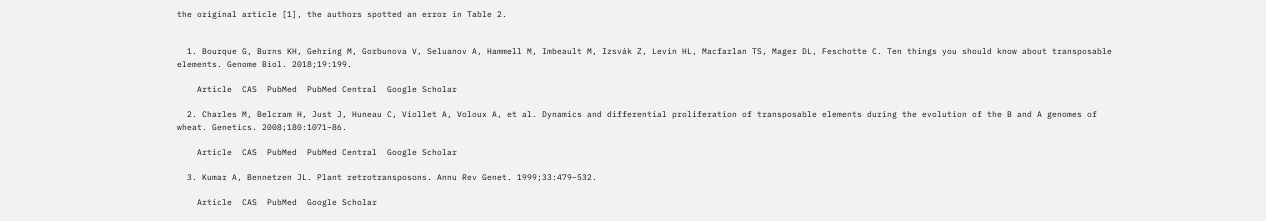the original article [1], the authors spotted an error in Table 2.


  1. Bourque G, Burns KH, Gehring M, Gorbunova V, Seluanov A, Hammell M, Imbeault M, Izsvák Z, Levin HL, Macfarlan TS, Mager DL, Feschotte C. Ten things you should know about transposable elements. Genome Biol. 2018;19:199.

    Article  CAS  PubMed  PubMed Central  Google Scholar

  2. Charles M, Belcram H, Just J, Huneau C, Viollet A, Voloux A, et al. Dynamics and differential proliferation of transposable elements during the evolution of the B and A genomes of wheat. Genetics. 2008;180:1071–86.

    Article  CAS  PubMed  PubMed Central  Google Scholar

  3. Kumar A, Bennetzen JL. Plant retrotransposons. Annu Rev Genet. 1999;33:479–532.

    Article  CAS  PubMed  Google Scholar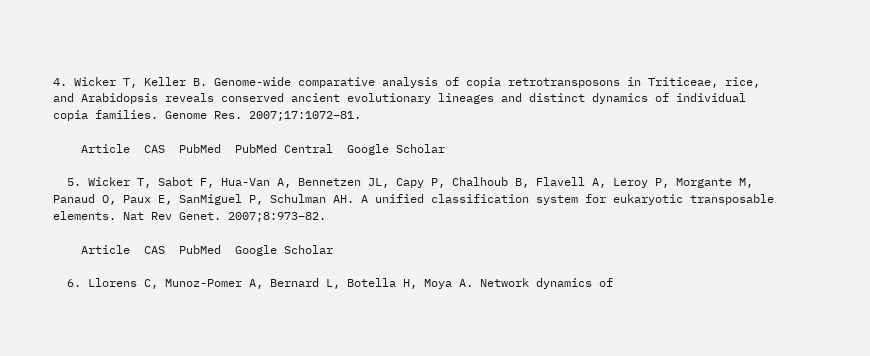4. Wicker T, Keller B. Genome-wide comparative analysis of copia retrotransposons in Triticeae, rice, and Arabidopsis reveals conserved ancient evolutionary lineages and distinct dynamics of individual copia families. Genome Res. 2007;17:1072–81.

    Article  CAS  PubMed  PubMed Central  Google Scholar

  5. Wicker T, Sabot F, Hua-Van A, Bennetzen JL, Capy P, Chalhoub B, Flavell A, Leroy P, Morgante M, Panaud O, Paux E, SanMiguel P, Schulman AH. A unified classification system for eukaryotic transposable elements. Nat Rev Genet. 2007;8:973–82.

    Article  CAS  PubMed  Google Scholar

  6. Llorens C, Munoz-Pomer A, Bernard L, Botella H, Moya A. Network dynamics of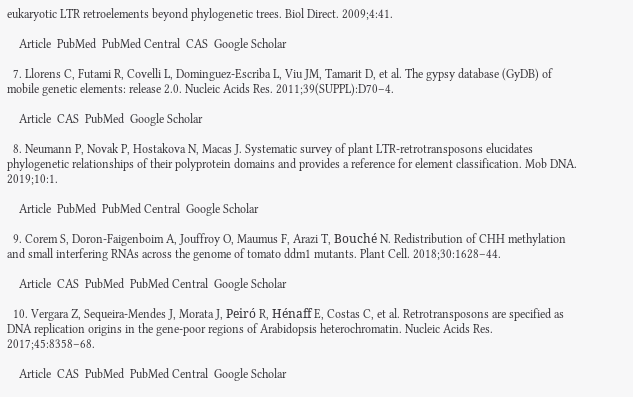eukaryotic LTR retroelements beyond phylogenetic trees. Biol Direct. 2009;4:41.

    Article  PubMed  PubMed Central  CAS  Google Scholar

  7. Llorens C, Futami R, Covelli L, Dominguez-Escriba L, Viu JM, Tamarit D, et al. The gypsy database (GyDB) of mobile genetic elements: release 2.0. Nucleic Acids Res. 2011;39(SUPPL):D70–4.

    Article  CAS  PubMed  Google Scholar

  8. Neumann P, Novak P, Hostakova N, Macas J. Systematic survey of plant LTR-retrotransposons elucidates phylogenetic relationships of their polyprotein domains and provides a reference for element classification. Mob DNA. 2019;10:1.

    Article  PubMed  PubMed Central  Google Scholar

  9. Corem S, Doron-Faigenboim A, Jouffroy O, Maumus F, Arazi T, Bouché N. Redistribution of CHH methylation and small interfering RNAs across the genome of tomato ddm1 mutants. Plant Cell. 2018;30:1628–44.

    Article  CAS  PubMed  PubMed Central  Google Scholar

  10. Vergara Z, Sequeira-Mendes J, Morata J, Peiró R, Hénaff E, Costas C, et al. Retrotransposons are specified as DNA replication origins in the gene-poor regions of Arabidopsis heterochromatin. Nucleic Acids Res. 2017;45:8358–68.

    Article  CAS  PubMed  PubMed Central  Google Scholar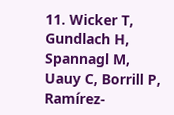11. Wicker T, Gundlach H, Spannagl M, Uauy C, Borrill P, Ramírez-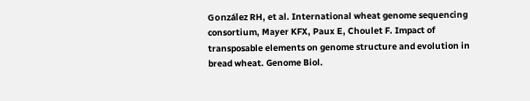González RH, et al. International wheat genome sequencing consortium, Mayer KFX, Paux E, Choulet F. Impact of transposable elements on genome structure and evolution in bread wheat. Genome Biol.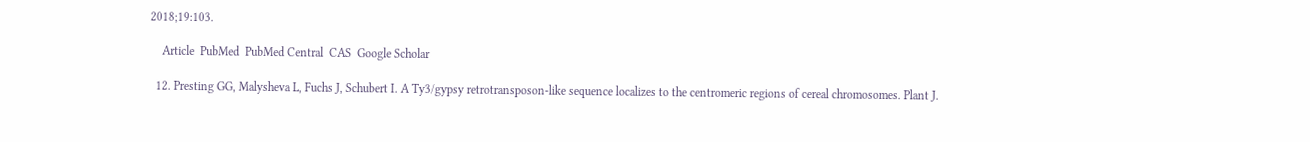2018;19:103.

    Article  PubMed  PubMed Central  CAS  Google Scholar

  12. Presting GG, Malysheva L, Fuchs J, Schubert I. A Ty3/gypsy retrotransposon-like sequence localizes to the centromeric regions of cereal chromosomes. Plant J.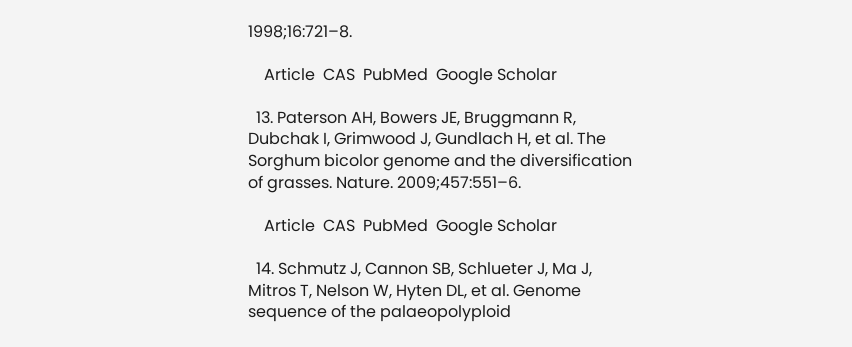1998;16:721–8.

    Article  CAS  PubMed  Google Scholar

  13. Paterson AH, Bowers JE, Bruggmann R, Dubchak I, Grimwood J, Gundlach H, et al. The Sorghum bicolor genome and the diversification of grasses. Nature. 2009;457:551–6.

    Article  CAS  PubMed  Google Scholar

  14. Schmutz J, Cannon SB, Schlueter J, Ma J, Mitros T, Nelson W, Hyten DL, et al. Genome sequence of the palaeopolyploid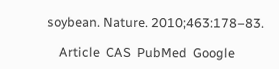soybean. Nature. 2010;463:178–83.

    Article  CAS  PubMed  Google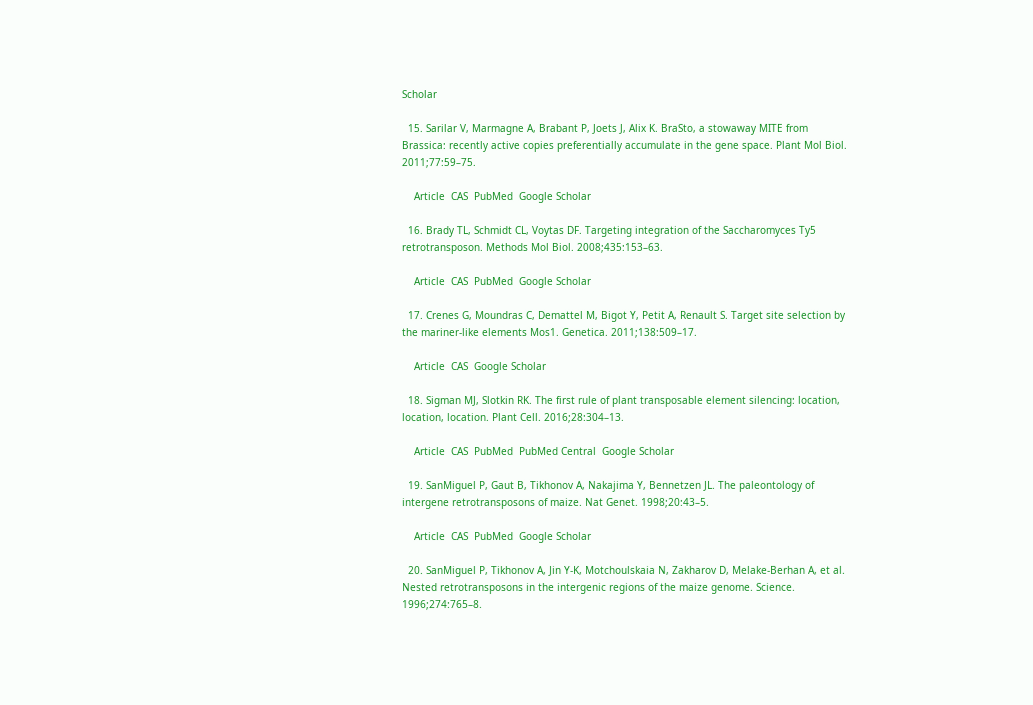Scholar

  15. Sarilar V, Marmagne A, Brabant P, Joets J, Alix K. BraSto, a stowaway MITE from Brassica: recently active copies preferentially accumulate in the gene space. Plant Mol Biol. 2011;77:59–75.

    Article  CAS  PubMed  Google Scholar

  16. Brady TL, Schmidt CL, Voytas DF. Targeting integration of the Saccharomyces Ty5 retrotransposon. Methods Mol Biol. 2008;435:153–63.

    Article  CAS  PubMed  Google Scholar

  17. Crenes G, Moundras C, Demattel M, Bigot Y, Petit A, Renault S. Target site selection by the mariner-like elements Mos1. Genetica. 2011;138:509–17.

    Article  CAS  Google Scholar

  18. Sigman MJ, Slotkin RK. The first rule of plant transposable element silencing: location, location, location. Plant Cell. 2016;28:304–13.

    Article  CAS  PubMed  PubMed Central  Google Scholar

  19. SanMiguel P, Gaut B, Tikhonov A, Nakajima Y, Bennetzen JL. The paleontology of intergene retrotransposons of maize. Nat Genet. 1998;20:43–5.

    Article  CAS  PubMed  Google Scholar

  20. SanMiguel P, Tikhonov A, Jin Y-K, Motchoulskaia N, Zakharov D, Melake-Berhan A, et al. Nested retrotransposons in the intergenic regions of the maize genome. Science. 1996;274:765–8.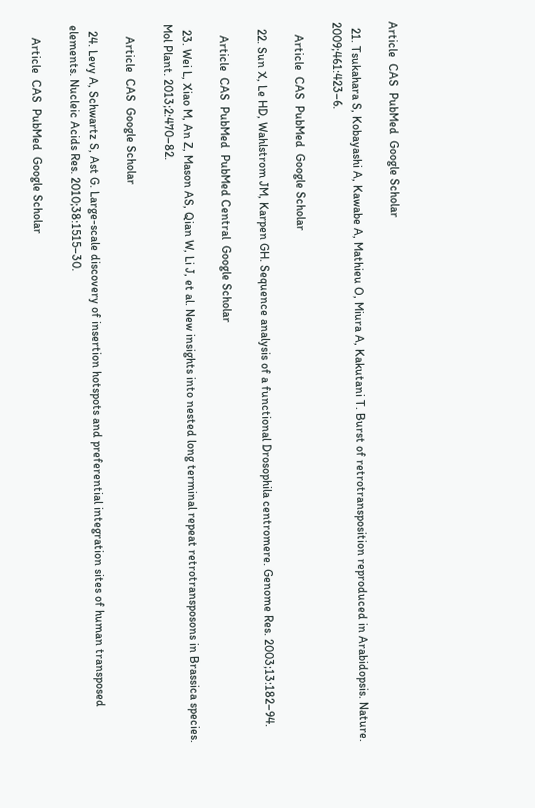Article  CAS  PubMed  Google Scholar

  21. Tsukahara S, Kobayashi A, Kawabe A, Mathieu O, Miura A, Kakutani T. Burst of retrotransposition reproduced in Arabidopsis. Nature. 2009;461:423–6.

    Article  CAS  PubMed  Google Scholar

  22. Sun X, Le HD, Wahlstrom JM, Karpen GH. Sequence analysis of a functional Drosophila centromere. Genome Res. 2003;13:182–94.

    Article  CAS  PubMed  PubMed Central  Google Scholar

  23. Wei L, Xiao M, An Z, Mason AS, Qian W, Li J, et al. New insights into nested long terminal repeat retrotransposons in Brassica species. Mol Plant. 2013;2:470–82.

    Article  CAS  Google Scholar

  24. Levy A, Schwartz S, Ast G. Large-scale discovery of insertion hotspots and preferential integration sites of human transposed elements. Nucleic Acids Res. 2010;38:1515–30.

    Article  CAS  PubMed  Google Scholar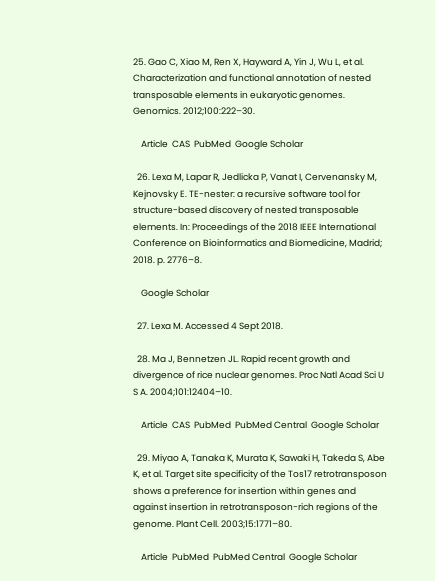25. Gao C, Xiao M, Ren X, Hayward A, Yin J, Wu L, et al. Characterization and functional annotation of nested transposable elements in eukaryotic genomes. Genomics. 2012;100:222–30.

    Article  CAS  PubMed  Google Scholar

  26. Lexa M, Lapar R, Jedlicka P, Vanat I, Cervenansky M, Kejnovsky E. TE-nester: a recursive software tool for structure-based discovery of nested transposable elements. In: Proceedings of the 2018 IEEE International Conference on Bioinformatics and Biomedicine, Madrid; 2018. p. 2776–8.

    Google Scholar

  27. Lexa M. Accessed 4 Sept 2018.

  28. Ma J, Bennetzen JL. Rapid recent growth and divergence of rice nuclear genomes. Proc Natl Acad Sci U S A. 2004;101:12404–10.

    Article  CAS  PubMed  PubMed Central  Google Scholar

  29. Miyao A, Tanaka K, Murata K, Sawaki H, Takeda S, Abe K, et al. Target site specificity of the Tos17 retrotransposon shows a preference for insertion within genes and against insertion in retrotransposon-rich regions of the genome. Plant Cell. 2003;15:1771–80.

    Article  PubMed  PubMed Central  Google Scholar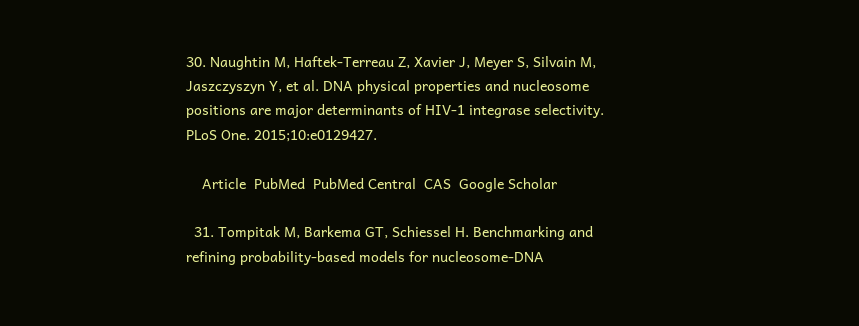30. Naughtin M, Haftek-Terreau Z, Xavier J, Meyer S, Silvain M, Jaszczyszyn Y, et al. DNA physical properties and nucleosome positions are major determinants of HIV-1 integrase selectivity. PLoS One. 2015;10:e0129427.

    Article  PubMed  PubMed Central  CAS  Google Scholar

  31. Tompitak M, Barkema GT, Schiessel H. Benchmarking and refining probability-based models for nucleosome-DNA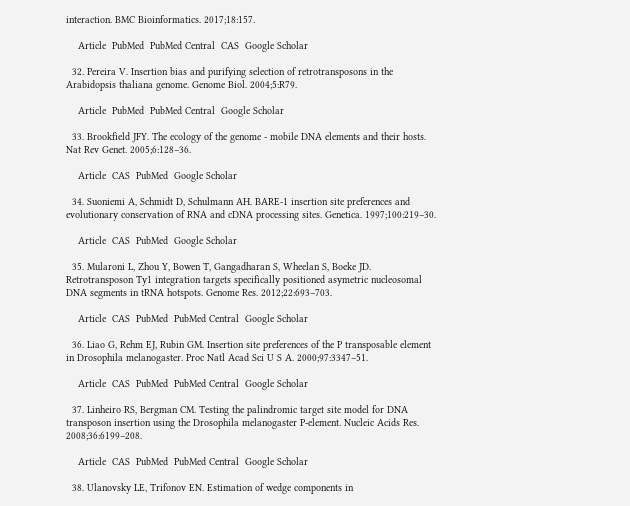interaction. BMC Bioinformatics. 2017;18:157.

    Article  PubMed  PubMed Central  CAS  Google Scholar

  32. Pereira V. Insertion bias and purifying selection of retrotransposons in the Arabidopsis thaliana genome. Genome Biol. 2004;5:R79.

    Article  PubMed  PubMed Central  Google Scholar

  33. Brookfield JFY. The ecology of the genome - mobile DNA elements and their hosts. Nat Rev Genet. 2005;6:128–36.

    Article  CAS  PubMed  Google Scholar

  34. Suoniemi A, Schmidt D, Schulmann AH. BARE-1 insertion site preferences and evolutionary conservation of RNA and cDNA processing sites. Genetica. 1997;100:219–30.

    Article  CAS  PubMed  Google Scholar

  35. Mularoni L, Zhou Y, Bowen T, Gangadharan S, Wheelan S, Boeke JD. Retrotransposon Ty1 integration targets specifically positioned asymetric nucleosomal DNA segments in tRNA hotspots. Genome Res. 2012;22:693–703.

    Article  CAS  PubMed  PubMed Central  Google Scholar

  36. Liao G, Rehm EJ, Rubin GM. Insertion site preferences of the P transposable element in Drosophila melanogaster. Proc Natl Acad Sci U S A. 2000;97:3347–51.

    Article  CAS  PubMed  PubMed Central  Google Scholar

  37. Linheiro RS, Bergman CM. Testing the palindromic target site model for DNA transposon insertion using the Drosophila melanogaster P-element. Nucleic Acids Res. 2008;36:6199–208.

    Article  CAS  PubMed  PubMed Central  Google Scholar

  38. Ulanovsky LE, Trifonov EN. Estimation of wedge components in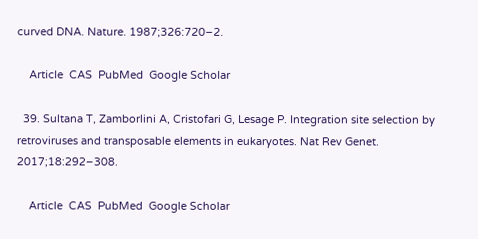curved DNA. Nature. 1987;326:720–2.

    Article  CAS  PubMed  Google Scholar

  39. Sultana T, Zamborlini A, Cristofari G, Lesage P. Integration site selection by retroviruses and transposable elements in eukaryotes. Nat Rev Genet. 2017;18:292–308.

    Article  CAS  PubMed  Google Scholar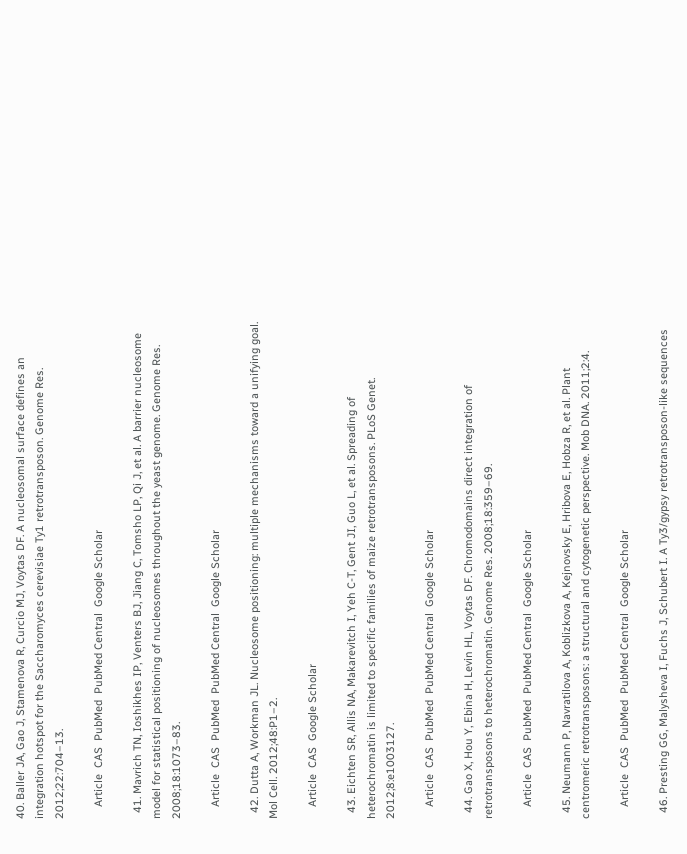40. Baller JA, Gao J, Stamenova R, Curcio MJ, Voytas DF. A nucleosomal surface defines an integration hotspot for the Saccharomyces cerevisiae Ty1 retrotransposon. Genome Res. 2012;22:704–13.

    Article  CAS  PubMed  PubMed Central  Google Scholar

  41. Mavrich TN, Ioshikhes IP, Venters BJ, Jiang C, Tomsho LP, Qi J, et al. A barrier nucleosome model for statistical positioning of nucleosomes throughout the yeast genome. Genome Res. 2008;18:1073–83.

    Article  CAS  PubMed  PubMed Central  Google Scholar

  42. Dutta A, Workman JL. Nucleosome positioning: multiple mechanisms toward a unifying goal. Mol Cell. 2012;48:P1–2.

    Article  CAS  Google Scholar

  43. Eichten SR, Allis NA, Makarevitch I, Yeh C-T, Gent JI, Guo L, et al. Spreading of heterochromatin is limited to specific families of maize retrotransposons. PLoS Genet. 2012;8:e1003127.

    Article  CAS  PubMed  PubMed Central  Google Scholar

  44. Gao X, Hou Y, Ebina H, Levin HL, Voytas DF. Chromodomains direct integration of retrotransposons to heterochromatin. Genome Res. 2008;18:359–69.

    Article  CAS  PubMed  PubMed Central  Google Scholar

  45. Neumann P, Navratilova A, Koblizkova A, Kejnovsky E, Hribova E, Hobza R, et al. Plant centromeric retrotransposons: a structural and cytogenetic perspective. Mob DNA. 2011;2:4.

    Article  CAS  PubMed  PubMed Central  Google Scholar

  46. Presting GG, Malysheva I, Fuchs J, Schubert I. A Ty3/gypsy retrotransposon-like sequences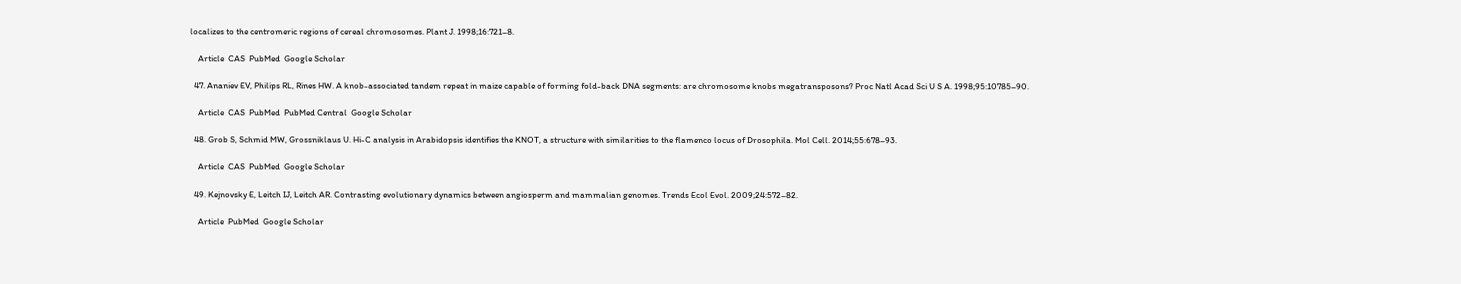localizes to the centromeric regions of cereal chromosomes. Plant J. 1998;16:721–8.

    Article  CAS  PubMed  Google Scholar

  47. Ananiev EV, Philips RL, Rines HW. A knob-associated tandem repeat in maize capable of forming fold-back DNA segments: are chromosome knobs megatransposons? Proc Natl Acad Sci U S A. 1998;95:10785–90.

    Article  CAS  PubMed  PubMed Central  Google Scholar

  48. Grob S, Schmid MW, Grossniklaus U. Hi-C analysis in Arabidopsis identifies the KNOT, a structure with similarities to the flamenco locus of Drosophila. Mol Cell. 2014;55:678–93.

    Article  CAS  PubMed  Google Scholar

  49. Kejnovsky E, Leitch IJ, Leitch AR. Contrasting evolutionary dynamics between angiosperm and mammalian genomes. Trends Ecol Evol. 2009;24:572–82.

    Article  PubMed  Google Scholar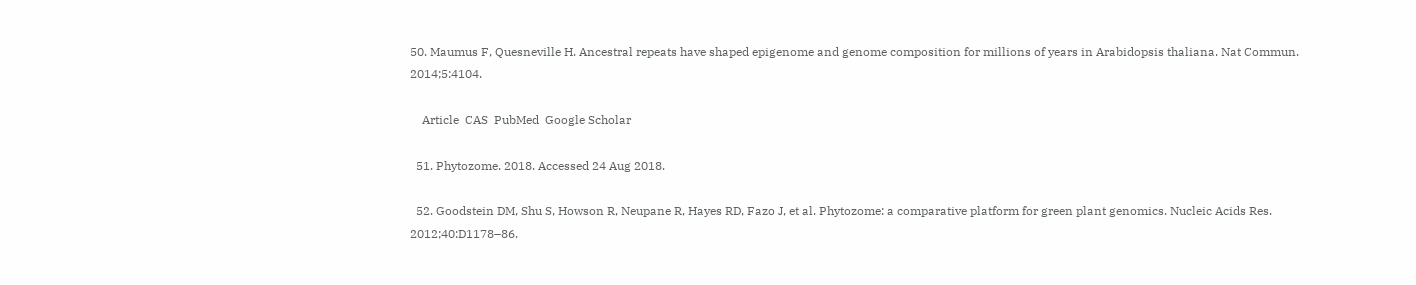50. Maumus F, Quesneville H. Ancestral repeats have shaped epigenome and genome composition for millions of years in Arabidopsis thaliana. Nat Commun. 2014;5:4104.

    Article  CAS  PubMed  Google Scholar

  51. Phytozome. 2018. Accessed 24 Aug 2018.

  52. Goodstein DM, Shu S, Howson R, Neupane R, Hayes RD, Fazo J, et al. Phytozome: a comparative platform for green plant genomics. Nucleic Acids Res. 2012;40:D1178–86.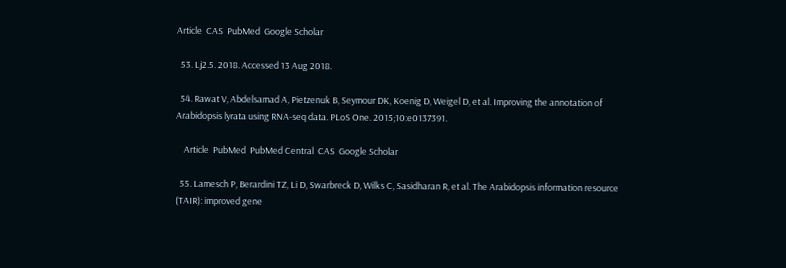Article  CAS  PubMed  Google Scholar

  53. Lj2.5. 2018. Accessed 13 Aug 2018.

  54. Rawat V, Abdelsamad A, Pietzenuk B, Seymour DK, Koenig D, Weigel D, et al. Improving the annotation of Arabidopsis lyrata using RNA-seq data. PLoS One. 2015;10:e0137391.

    Article  PubMed  PubMed Central  CAS  Google Scholar

  55. Lamesch P, Berardini TZ, Li D, Swarbreck D, Wilks C, Sasidharan R, et al. The Arabidopsis information resource (TAIR): improved gene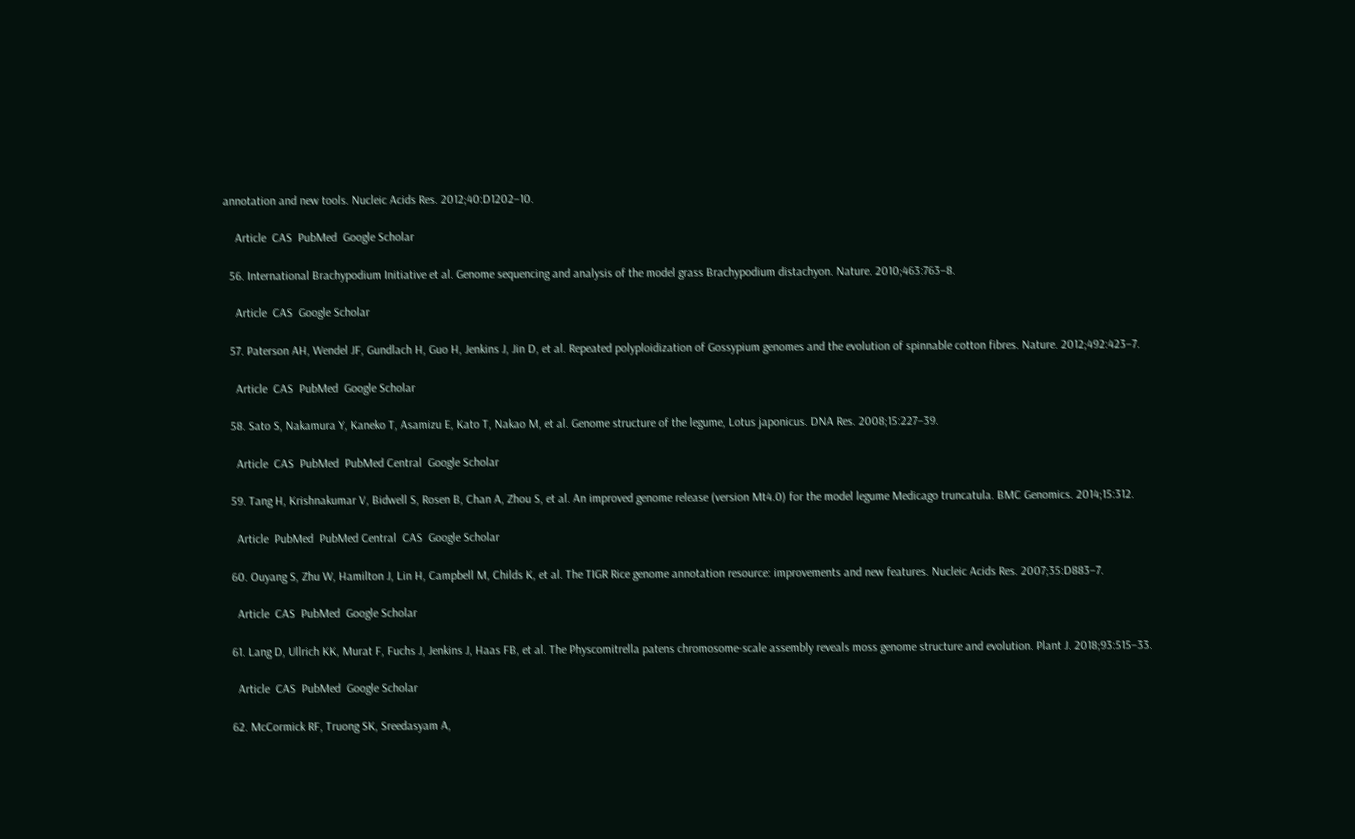annotation and new tools. Nucleic Acids Res. 2012;40:D1202–10.

    Article  CAS  PubMed  Google Scholar

  56. International Brachypodium Initiative et al. Genome sequencing and analysis of the model grass Brachypodium distachyon. Nature. 2010;463:763–8.

    Article  CAS  Google Scholar

  57. Paterson AH, Wendel JF, Gundlach H, Guo H, Jenkins J, Jin D, et al. Repeated polyploidization of Gossypium genomes and the evolution of spinnable cotton fibres. Nature. 2012;492:423–7.

    Article  CAS  PubMed  Google Scholar

  58. Sato S, Nakamura Y, Kaneko T, Asamizu E, Kato T, Nakao M, et al. Genome structure of the legume, Lotus japonicus. DNA Res. 2008;15:227–39.

    Article  CAS  PubMed  PubMed Central  Google Scholar

  59. Tang H, Krishnakumar V, Bidwell S, Rosen B, Chan A, Zhou S, et al. An improved genome release (version Mt4.0) for the model legume Medicago truncatula. BMC Genomics. 2014;15:312.

    Article  PubMed  PubMed Central  CAS  Google Scholar

  60. Ouyang S, Zhu W, Hamilton J, Lin H, Campbell M, Childs K, et al. The TIGR Rice genome annotation resource: improvements and new features. Nucleic Acids Res. 2007;35:D883–7.

    Article  CAS  PubMed  Google Scholar

  61. Lang D, Ullrich KK, Murat F, Fuchs J, Jenkins J, Haas FB, et al. The Physcomitrella patens chromosome-scale assembly reveals moss genome structure and evolution. Plant J. 2018;93:515–33.

    Article  CAS  PubMed  Google Scholar

  62. McCormick RF, Truong SK, Sreedasyam A,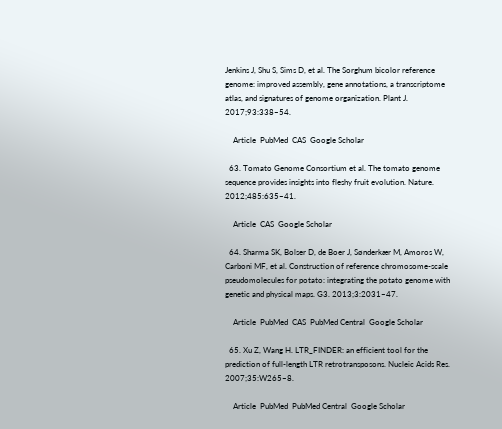Jenkins J, Shu S, Sims D, et al. The Sorghum bicolor reference genome: improved assembly, gene annotations, a transcriptome atlas, and signatures of genome organization. Plant J. 2017;93:338–54.

    Article  PubMed  CAS  Google Scholar

  63. Tomato Genome Consortium et al. The tomato genome sequence provides insights into fleshy fruit evolution. Nature. 2012;485:635–41.

    Article  CAS  Google Scholar

  64. Sharma SK, Bolser D, de Boer J, Sønderkær M, Amoros W, Carboni MF, et al. Construction of reference chromosome-scale pseudomolecules for potato: integrating the potato genome with genetic and physical maps. G3. 2013;3:2031–47.

    Article  PubMed  CAS  PubMed Central  Google Scholar

  65. Xu Z, Wang H. LTR_FINDER: an efficient tool for the prediction of full-length LTR retrotransposons. Nucleic Acids Res. 2007;35:W265–8.

    Article  PubMed  PubMed Central  Google Scholar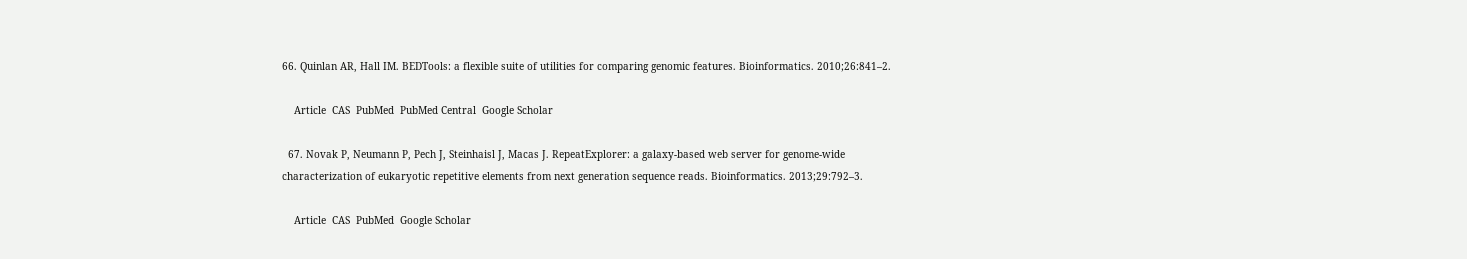66. Quinlan AR, Hall IM. BEDTools: a flexible suite of utilities for comparing genomic features. Bioinformatics. 2010;26:841–2.

    Article  CAS  PubMed  PubMed Central  Google Scholar

  67. Novak P, Neumann P, Pech J, Steinhaisl J, Macas J. RepeatExplorer: a galaxy-based web server for genome-wide characterization of eukaryotic repetitive elements from next generation sequence reads. Bioinformatics. 2013;29:792–3.

    Article  CAS  PubMed  Google Scholar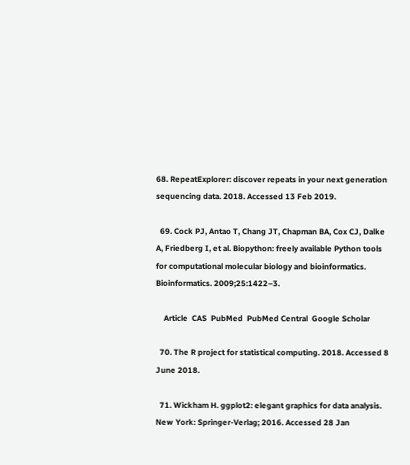68. RepeatExplorer: discover repeats in your next generation sequencing data. 2018. Accessed 13 Feb 2019.

  69. Cock PJ, Antao T, Chang JT, Chapman BA, Cox CJ, Dalke A, Friedberg I, et al. Biopython: freely available Python tools for computational molecular biology and bioinformatics. Bioinformatics. 2009;25:1422–3.

    Article  CAS  PubMed  PubMed Central  Google Scholar

  70. The R project for statistical computing. 2018. Accessed 8 June 2018.

  71. Wickham H. ggplot2: elegant graphics for data analysis. New York: Springer-Verlag; 2016. Accessed 28 Jan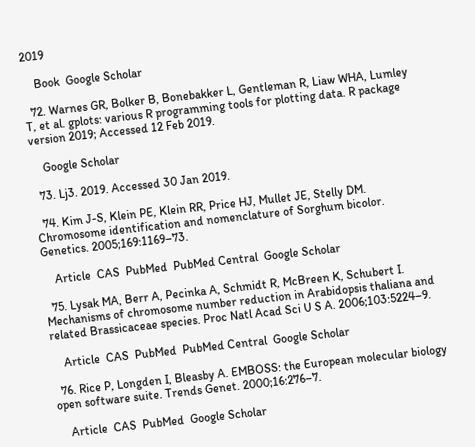2019

    Book  Google Scholar

  72. Warnes GR, Bolker B, Bonebakker L, Gentleman R, Liaw WHA, Lumley T, et al. gplots: various R programming tools for plotting data. R package version 2019; Accessed 12 Feb 2019.

    Google Scholar

  73. Lj3. 2019. Accessed 30 Jan 2019.

  74. Kim J-S, Klein PE, Klein RR, Price HJ, Mullet JE, Stelly DM. Chromosome identification and nomenclature of Sorghum bicolor. Genetics. 2005;169:1169–73.

    Article  CAS  PubMed  PubMed Central  Google Scholar

  75. Lysak MA, Berr A, Pecinka A, Schmidt R, McBreen K, Schubert I. Mechanisms of chromosome number reduction in Arabidopsis thaliana and related Brassicaceae species. Proc Natl Acad Sci U S A. 2006;103:5224–9.

    Article  CAS  PubMed  PubMed Central  Google Scholar

  76. Rice P, Longden I, Bleasby A. EMBOSS: the European molecular biology open software suite. Trends Genet. 2000;16:276–7.

    Article  CAS  PubMed  Google Scholar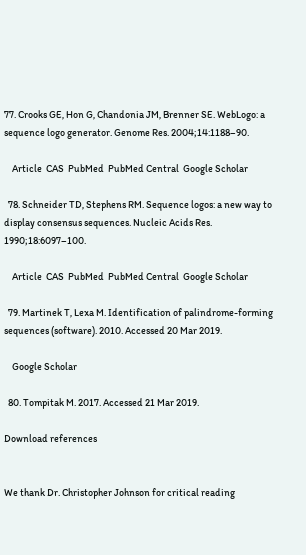77. Crooks GE, Hon G, Chandonia JM, Brenner SE. WebLogo: a sequence logo generator. Genome Res. 2004;14:1188–90.

    Article  CAS  PubMed  PubMed Central  Google Scholar

  78. Schneider TD, Stephens RM. Sequence logos: a new way to display consensus sequences. Nucleic Acids Res. 1990;18:6097–100.

    Article  CAS  PubMed  PubMed Central  Google Scholar

  79. Martinek T, Lexa M. Identification of palindrome-forming sequences (software). 2010. Accessed 20 Mar 2019.

    Google Scholar

  80. Tompitak M. 2017. Accessed 21 Mar 2019.

Download references


We thank Dr. Christopher Johnson for critical reading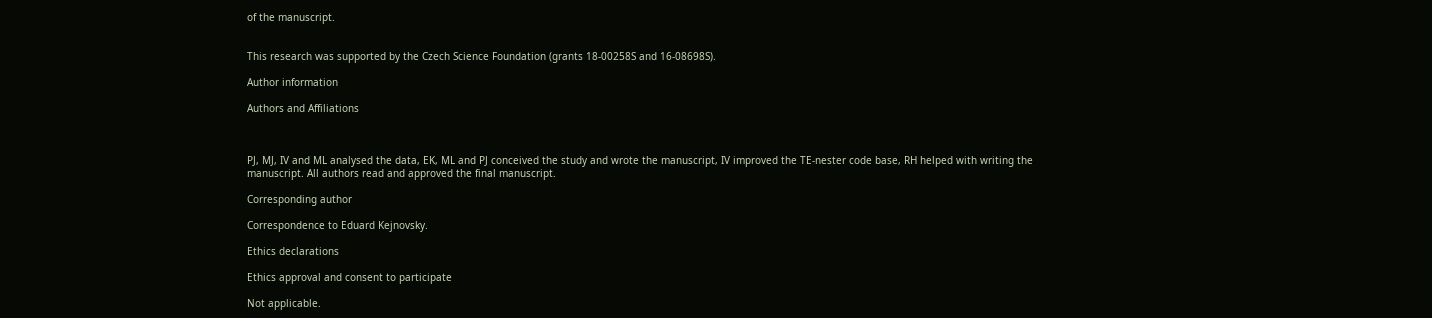of the manuscript.


This research was supported by the Czech Science Foundation (grants 18-00258S and 16-08698S).

Author information

Authors and Affiliations



PJ, MJ, IV and ML analysed the data, EK, ML and PJ conceived the study and wrote the manuscript, IV improved the TE-nester code base, RH helped with writing the manuscript. All authors read and approved the final manuscript.

Corresponding author

Correspondence to Eduard Kejnovsky.

Ethics declarations

Ethics approval and consent to participate

Not applicable.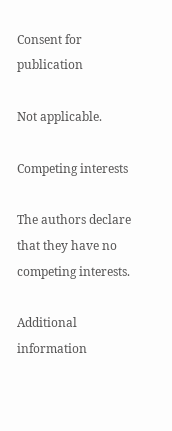Consent for publication

Not applicable.

Competing interests

The authors declare that they have no competing interests.

Additional information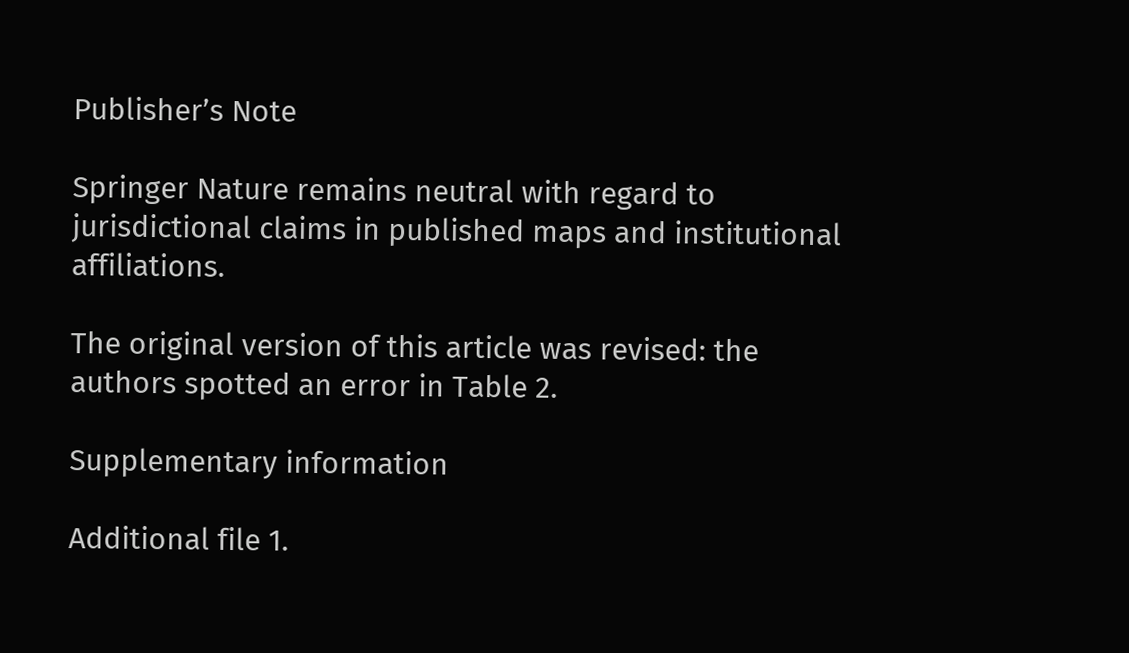Publisher’s Note

Springer Nature remains neutral with regard to jurisdictional claims in published maps and institutional affiliations.

The original version of this article was revised: the authors spotted an error in Table 2.

Supplementary information

Additional file 1.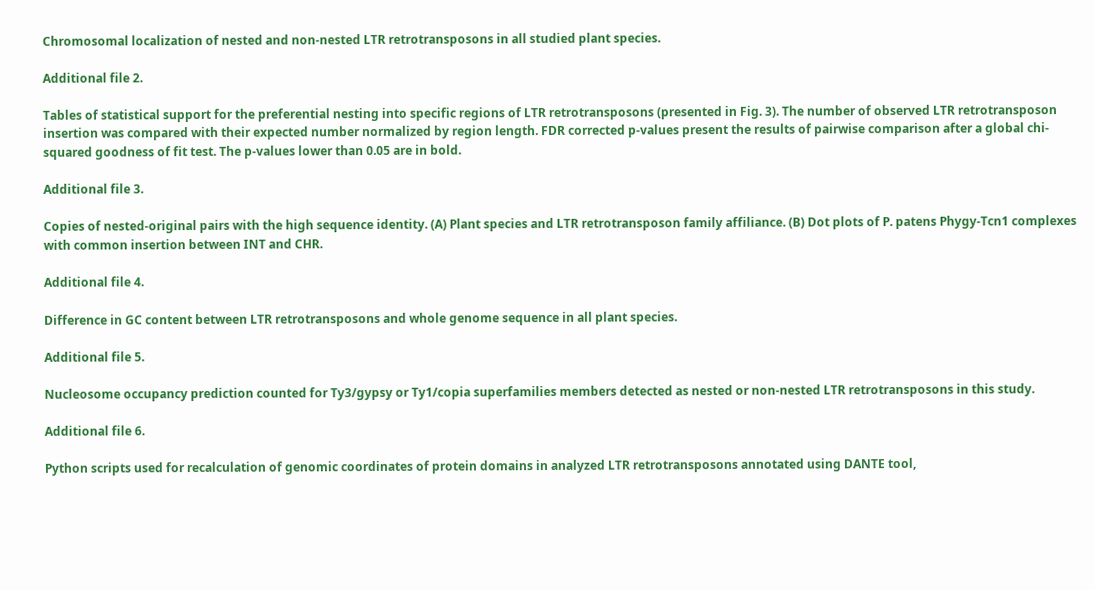Chromosomal localization of nested and non-nested LTR retrotransposons in all studied plant species.

Additional file 2.

Tables of statistical support for the preferential nesting into specific regions of LTR retrotransposons (presented in Fig. 3). The number of observed LTR retrotransposon insertion was compared with their expected number normalized by region length. FDR corrected p-values present the results of pairwise comparison after a global chi-squared goodness of fit test. The p-values lower than 0.05 are in bold.

Additional file 3.

Copies of nested-original pairs with the high sequence identity. (A) Plant species and LTR retrotransposon family affiliance. (B) Dot plots of P. patens Phygy-Tcn1 complexes with common insertion between INT and CHR.

Additional file 4.

Difference in GC content between LTR retrotransposons and whole genome sequence in all plant species.

Additional file 5.

Nucleosome occupancy prediction counted for Ty3/gypsy or Ty1/copia superfamilies members detected as nested or non-nested LTR retrotransposons in this study.

Additional file 6.

Python scripts used for recalculation of genomic coordinates of protein domains in analyzed LTR retrotransposons annotated using DANTE tool,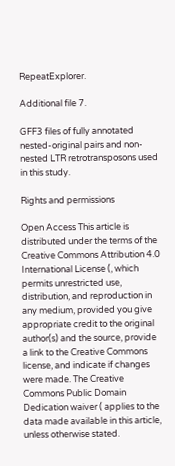RepeatExplorer.

Additional file 7.

GFF3 files of fully annotated nested-original pairs and non-nested LTR retrotransposons used in this study.

Rights and permissions

Open Access This article is distributed under the terms of the Creative Commons Attribution 4.0 International License (, which permits unrestricted use, distribution, and reproduction in any medium, provided you give appropriate credit to the original author(s) and the source, provide a link to the Creative Commons license, and indicate if changes were made. The Creative Commons Public Domain Dedication waiver ( applies to the data made available in this article, unless otherwise stated.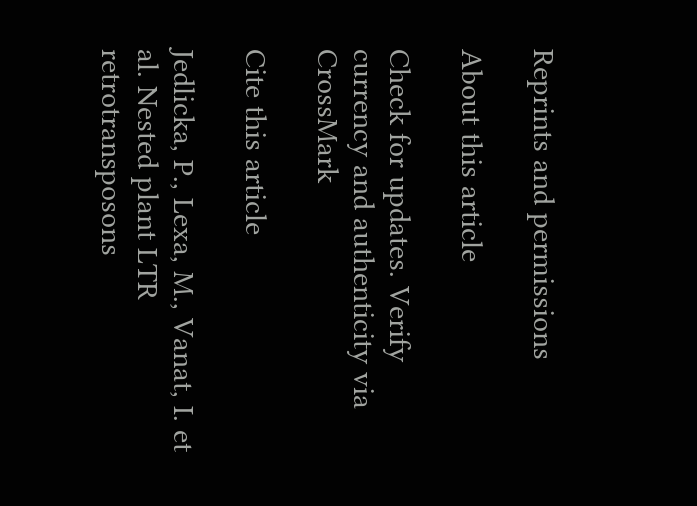Reprints and permissions

About this article

Check for updates. Verify currency and authenticity via CrossMark

Cite this article

Jedlicka, P., Lexa, M., Vanat, I. et al. Nested plant LTR retrotransposons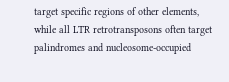target specific regions of other elements, while all LTR retrotransposons often target palindromes and nucleosome-occupied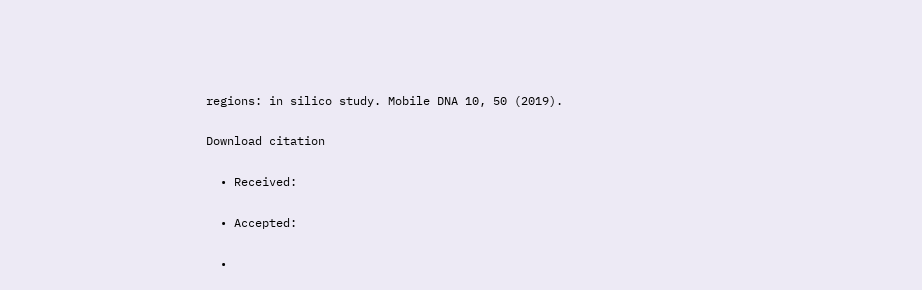regions: in silico study. Mobile DNA 10, 50 (2019).

Download citation

  • Received:

  • Accepted:

  •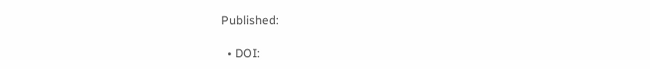Published:

  • DOI: